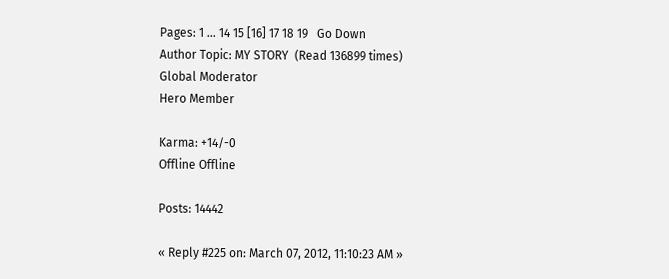Pages: 1 ... 14 15 [16] 17 18 19   Go Down
Author Topic: MY STORY  (Read 136899 times)
Global Moderator
Hero Member

Karma: +14/-0
Offline Offline

Posts: 14442

« Reply #225 on: March 07, 2012, 11:10:23 AM »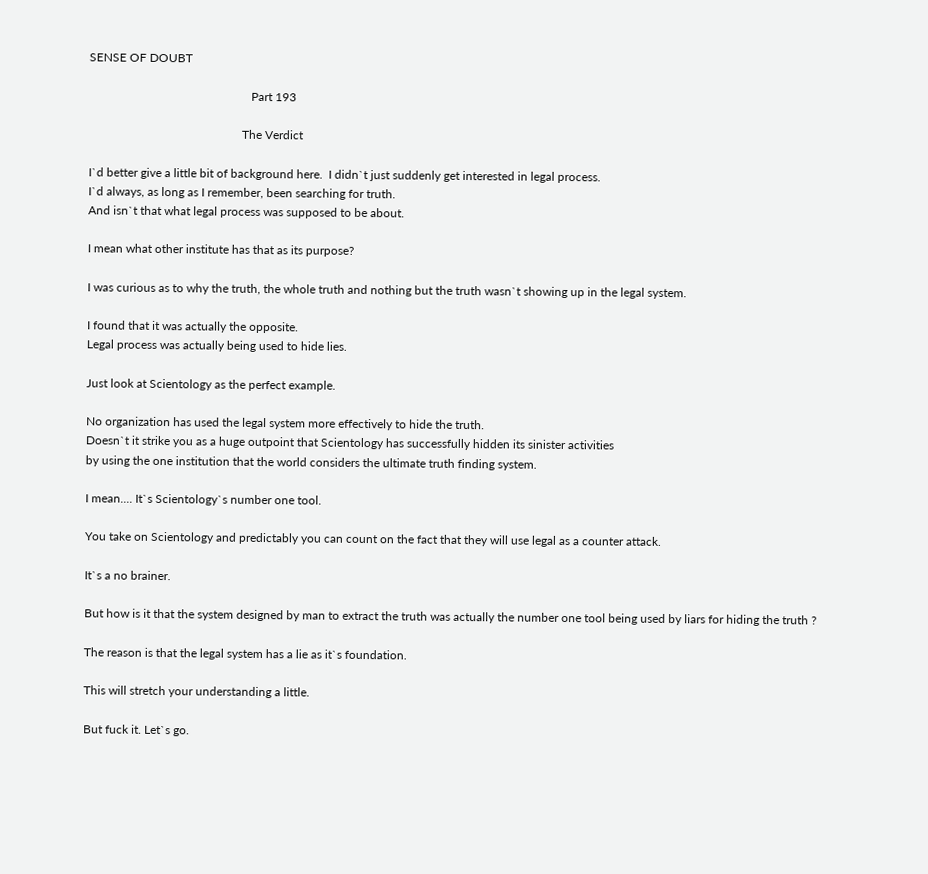SENSE OF DOUBT

                                                      Part 193

                                                   The Verdict

I`d better give a little bit of background here.  I didn`t just suddenly get interested in legal process.
I`d always, as long as I remember, been searching for truth.
And isn`t that what legal process was supposed to be about.

I mean what other institute has that as its purpose?

I was curious as to why the truth, the whole truth and nothing but the truth wasn`t showing up in the legal system.

I found that it was actually the opposite.
Legal process was actually being used to hide lies.

Just look at Scientology as the perfect example.

No organization has used the legal system more effectively to hide the truth.
Doesn`t it strike you as a huge outpoint that Scientology has successfully hidden its sinister activities
by using the one institution that the world considers the ultimate truth finding system.

I mean.... It`s Scientology`s number one tool.

You take on Scientology and predictably you can count on the fact that they will use legal as a counter attack.

It`s a no brainer.

But how is it that the system designed by man to extract the truth was actually the number one tool being used by liars for hiding the truth ?

The reason is that the legal system has a lie as it`s foundation.

This will stretch your understanding a little.

But fuck it. Let`s go.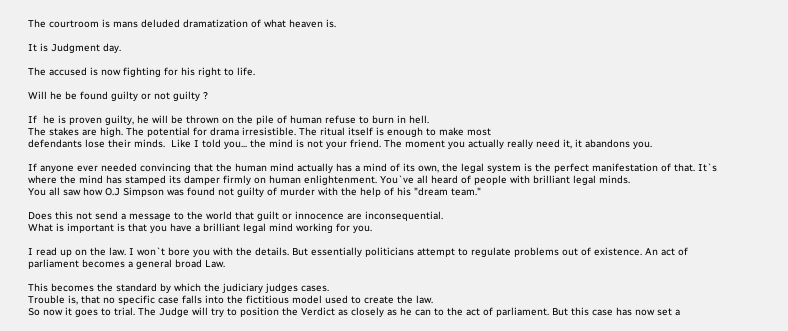The courtroom is mans deluded dramatization of what heaven is.

It is Judgment day.

The accused is now fighting for his right to life.

Will he be found guilty or not guilty ?

If  he is proven guilty, he will be thrown on the pile of human refuse to burn in hell.
The stakes are high. The potential for drama irresistible. The ritual itself is enough to make most
defendants lose their minds.  Like I told you... the mind is not your friend. The moment you actually really need it, it abandons you.

If anyone ever needed convincing that the human mind actually has a mind of its own, the legal system is the perfect manifestation of that. It`s where the mind has stamped its damper firmly on human enlightenment. You`ve all heard of people with brilliant legal minds.
You all saw how O.J Simpson was found not guilty of murder with the help of his "dream team."

Does this not send a message to the world that guilt or innocence are inconsequential.
What is important is that you have a brilliant legal mind working for you.

I read up on the law. I won`t bore you with the details. But essentially politicians attempt to regulate problems out of existence. An act of parliament becomes a general broad Law.

This becomes the standard by which the judiciary judges cases.
Trouble is, that no specific case falls into the fictitious model used to create the law.
So now it goes to trial. The Judge will try to position the Verdict as closely as he can to the act of parliament. But this case has now set a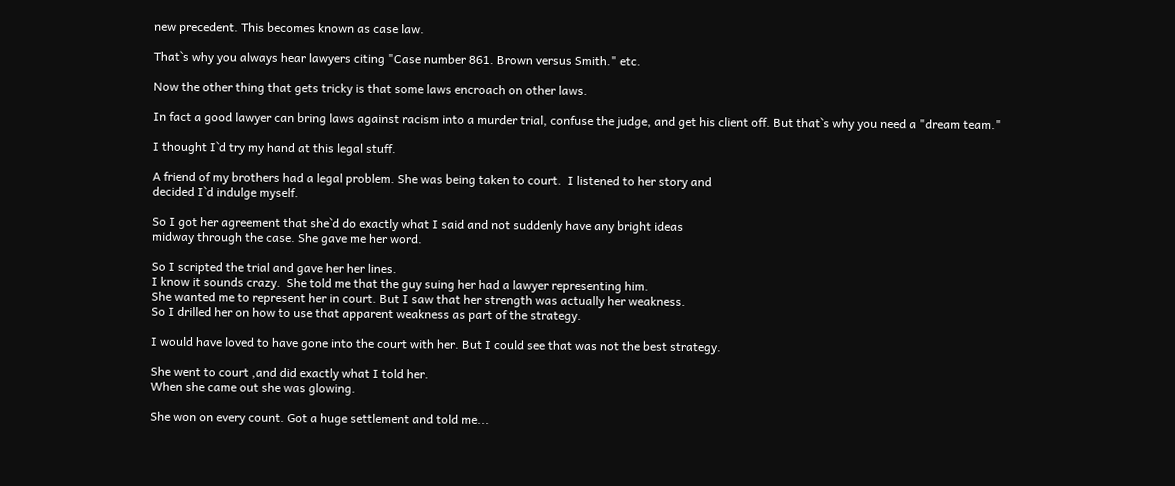new precedent. This becomes known as case law.

That`s why you always hear lawyers citing "Case number 861. Brown versus Smith." etc.

Now the other thing that gets tricky is that some laws encroach on other laws.

In fact a good lawyer can bring laws against racism into a murder trial, confuse the judge, and get his client off. But that`s why you need a "dream team."

I thought I`d try my hand at this legal stuff.

A friend of my brothers had a legal problem. She was being taken to court.  I listened to her story and
decided I`d indulge myself.

So I got her agreement that she`d do exactly what I said and not suddenly have any bright ideas
midway through the case. She gave me her word.

So I scripted the trial and gave her her lines.
I know it sounds crazy.  She told me that the guy suing her had a lawyer representing him.
She wanted me to represent her in court. But I saw that her strength was actually her weakness.
So I drilled her on how to use that apparent weakness as part of the strategy.

I would have loved to have gone into the court with her. But I could see that was not the best strategy.

She went to court ,and did exactly what I told her.
When she came out she was glowing.

She won on every count. Got a huge settlement and told me...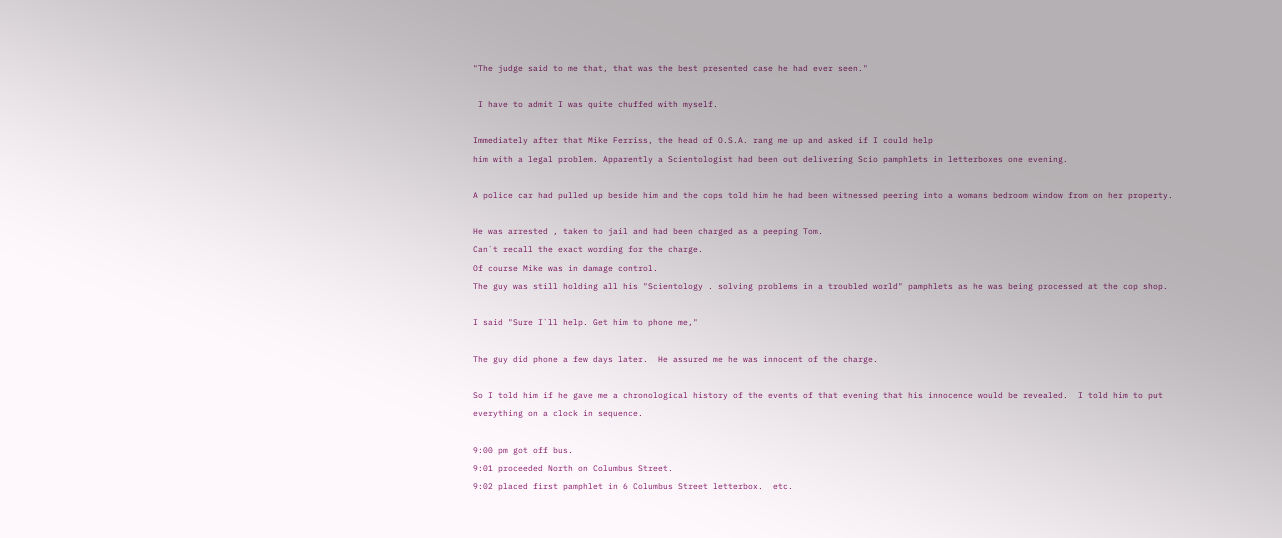"The judge said to me that, that was the best presented case he had ever seen."

 I have to admit I was quite chuffed with myself.

Immediately after that Mike Ferriss, the head of O.S.A. rang me up and asked if I could help
him with a legal problem. Apparently a Scientologist had been out delivering Scio pamphlets in letterboxes one evening.

A police car had pulled up beside him and the cops told him he had been witnessed peering into a womans bedroom window from on her property.

He was arrested , taken to jail and had been charged as a peeping Tom.
Can`t recall the exact wording for the charge.
Of course Mike was in damage control.
The guy was still holding all his "Scientology . solving problems in a troubled world" pamphlets as he was being processed at the cop shop.

I said "Sure I`ll help. Get him to phone me,"

The guy did phone a few days later.  He assured me he was innocent of the charge.

So I told him if he gave me a chronological history of the events of that evening that his innocence would be revealed.  I told him to put everything on a clock in sequence.

9:00 pm got off bus.
9:01 proceeded North on Columbus Street.
9:02 placed first pamphlet in 6 Columbus Street letterbox.  etc.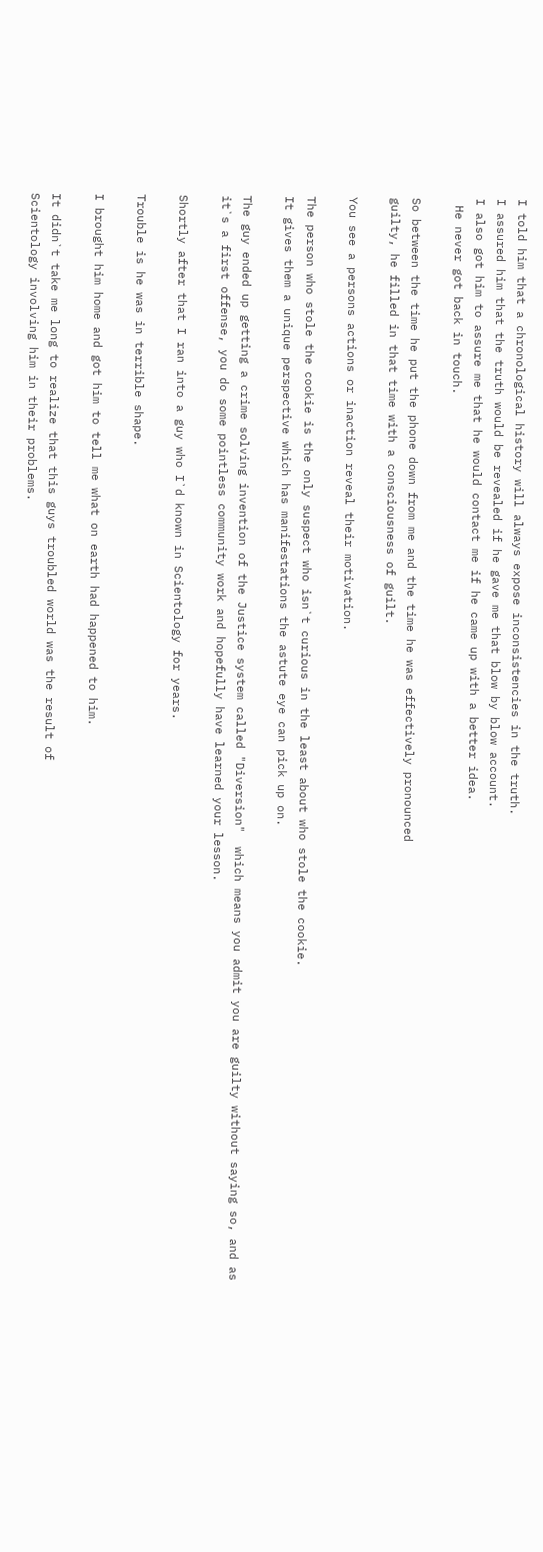I told him that a chronological history will always expose inconsistencies in the truth.
I assured him that the truth would be revealed if he gave me that blow by blow account.
I also got him to assure me that he would contact me if he came up with a better idea.
 He never got back in touch.

So between the time he put the phone down from me and the time he was effectively pronounced
guilty, he filled in that time with a consciousness of guilt.

You see a persons actions or inaction reveal their motivation.

The person who stole the cookie is the only suspect who isn`t curious in the least about who stole the cookie.
It gives them a unique perspective which has manifestations the astute eye can pick up on.

The guy ended up getting a crime solving invention of the Justice system called "Diversion"  which means you admit you are guilty without saying so, and as it`s a first offense, you do some pointless community work and hopefully have learned your lesson.

Shortly after that I ran into a guy who I`d known in Scientology for years.

Trouble is he was in terrible shape.

I brought him home and got him to tell me what on earth had happened to him.

It didn`t take me long to realize that this guys troubled world was the result of
Scientology involving him in their problems.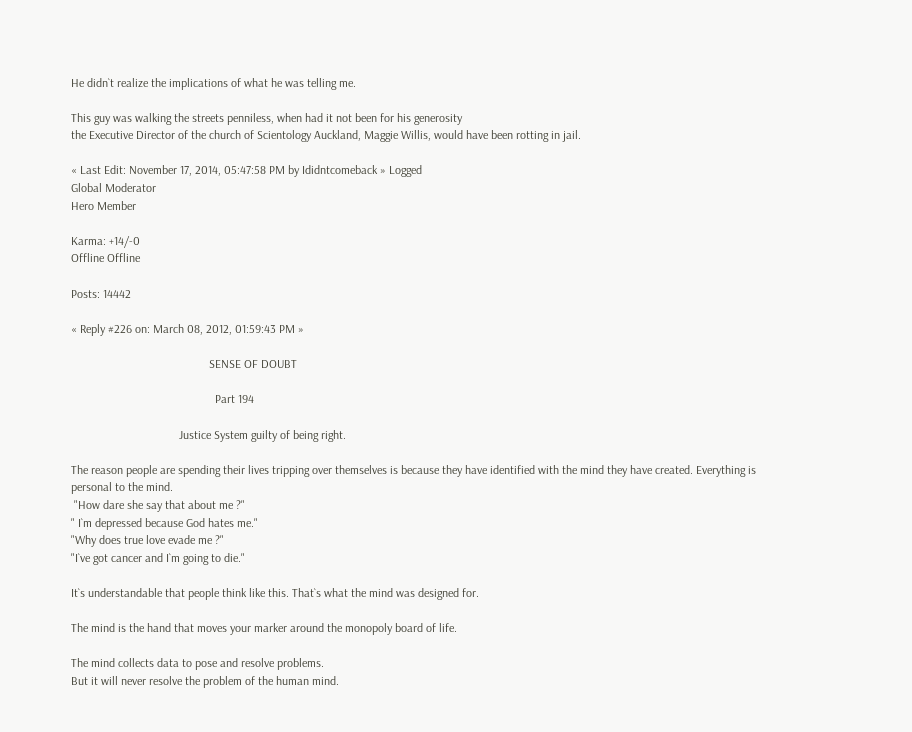He didn`t realize the implications of what he was telling me.

This guy was walking the streets penniless, when had it not been for his generosity
the Executive Director of the church of Scientology Auckland, Maggie Willis, would have been rotting in jail.

« Last Edit: November 17, 2014, 05:47:58 PM by Ididntcomeback » Logged
Global Moderator
Hero Member

Karma: +14/-0
Offline Offline

Posts: 14442

« Reply #226 on: March 08, 2012, 01:59:43 PM »

                                              SENSE OF DOUBT

                                                Part 194

                                    Justice System guilty of being right.

The reason people are spending their lives tripping over themselves is because they have identified with the mind they have created. Everything is personal to the mind.
 "How dare she say that about me ?"
" I`m depressed because God hates me."
"Why does true love evade me ?"
"I`ve got cancer and I`m going to die."

It`s understandable that people think like this. That`s what the mind was designed for.

The mind is the hand that moves your marker around the monopoly board of life.

The mind collects data to pose and resolve problems.
But it will never resolve the problem of the human mind.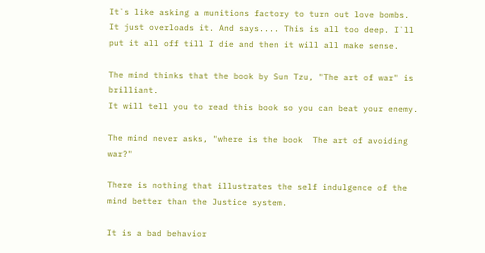It`s like asking a munitions factory to turn out love bombs.
It just overloads it. And says.... This is all too deep. I`ll put it all off till I die and then it will all make sense.

The mind thinks that the book by Sun Tzu, "The art of war" is brilliant.
It will tell you to read this book so you can beat your enemy.

The mind never asks, "where is the book  The art of avoiding war?"

There is nothing that illustrates the self indulgence of the mind better than the Justice system.

It is a bad behavior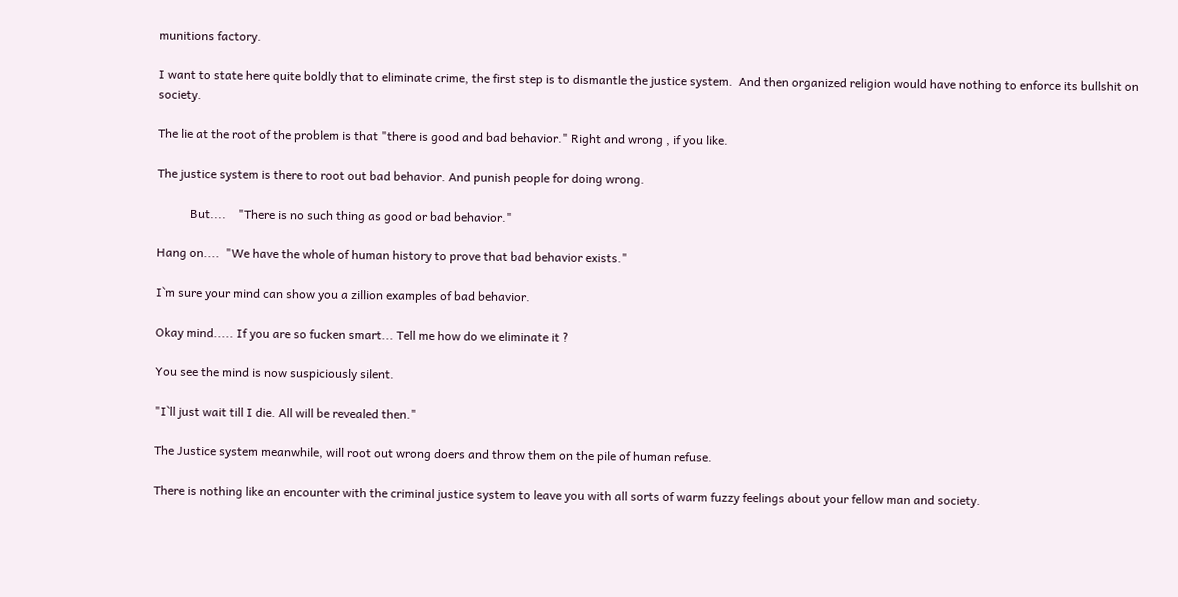munitions factory.

I want to state here quite boldly that to eliminate crime, the first step is to dismantle the justice system.  And then organized religion would have nothing to enforce its bullshit on society.

The lie at the root of the problem is that "there is good and bad behavior." Right and wrong , if you like.

The justice system is there to root out bad behavior. And punish people for doing wrong.

           But....    "There is no such thing as good or bad behavior."

Hang on....  "We have the whole of human history to prove that bad behavior exists."

I`m sure your mind can show you a zillion examples of bad behavior.

Okay mind..... If you are so fucken smart... Tell me how do we eliminate it ?

You see the mind is now suspiciously silent.

"I`ll just wait till I die. All will be revealed then."

The Justice system meanwhile, will root out wrong doers and throw them on the pile of human refuse.

There is nothing like an encounter with the criminal justice system to leave you with all sorts of warm fuzzy feelings about your fellow man and society.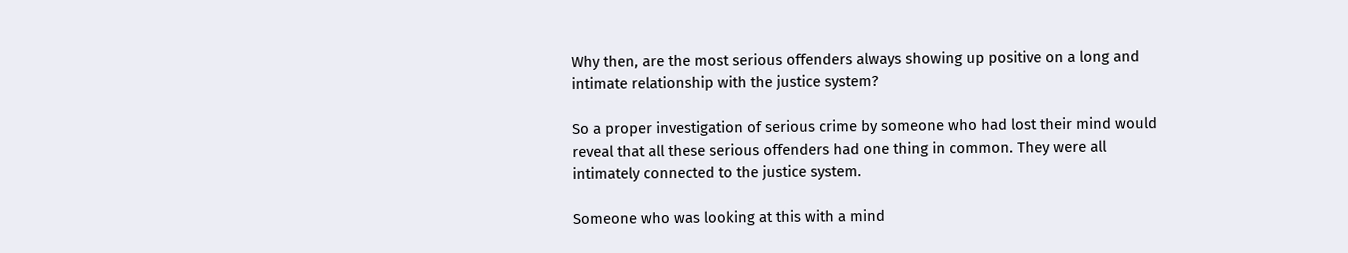Why then, are the most serious offenders always showing up positive on a long and intimate relationship with the justice system?

So a proper investigation of serious crime by someone who had lost their mind would reveal that all these serious offenders had one thing in common. They were all intimately connected to the justice system.

Someone who was looking at this with a mind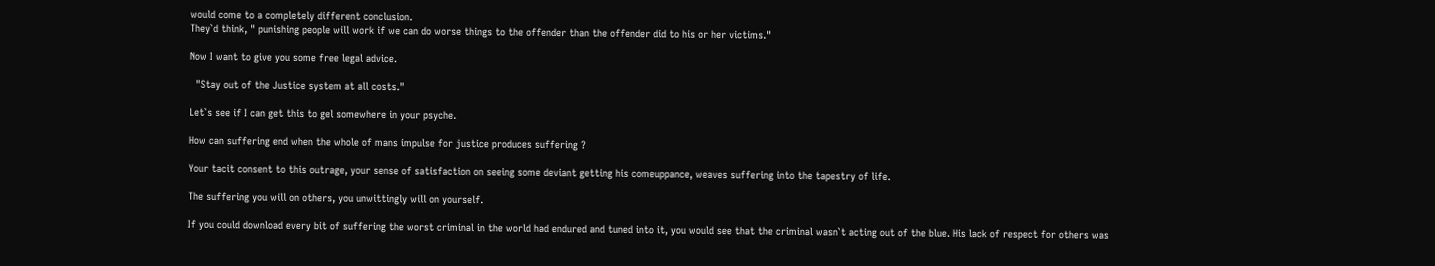would come to a completely different conclusion.
They`d think, " punishing people will work if we can do worse things to the offender than the offender did to his or her victims."

Now I want to give you some free legal advice.

  "Stay out of the Justice system at all costs."

Let`s see if I can get this to gel somewhere in your psyche.

How can suffering end when the whole of mans impulse for justice produces suffering ?

Your tacit consent to this outrage, your sense of satisfaction on seeing some deviant getting his comeuppance, weaves suffering into the tapestry of life.

The suffering you will on others, you unwittingly will on yourself.

If you could download every bit of suffering the worst criminal in the world had endured and tuned into it, you would see that the criminal wasn`t acting out of the blue. His lack of respect for others was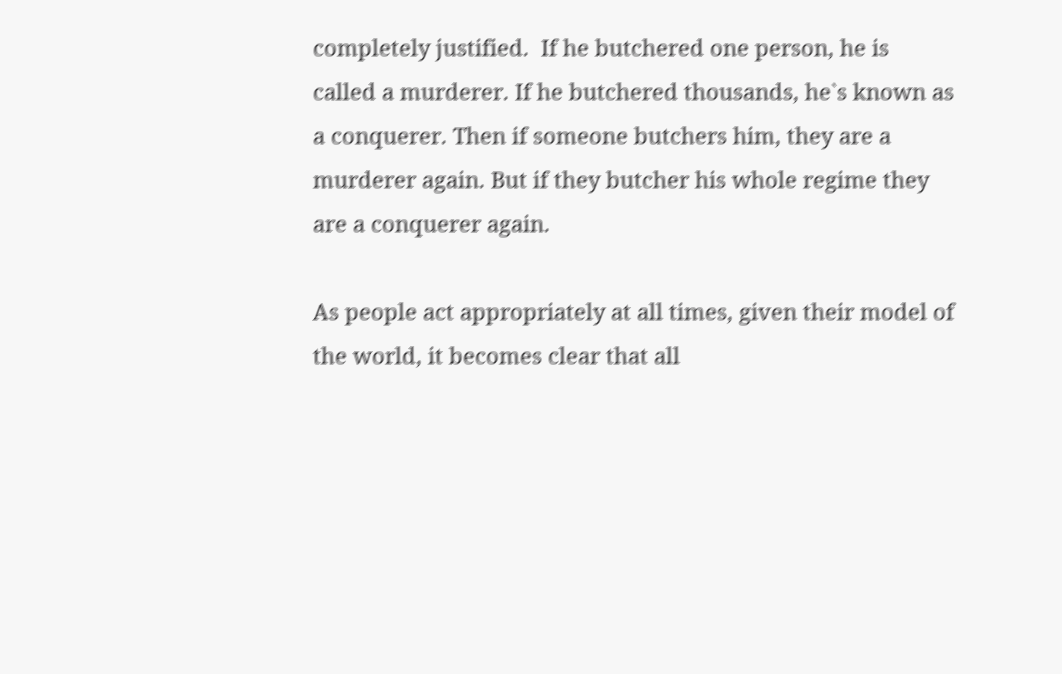completely justified.  If he butchered one person, he is called a murderer. If he butchered thousands, he`s known as a conquerer. Then if someone butchers him, they are a murderer again. But if they butcher his whole regime they are a conquerer again.

As people act appropriately at all times, given their model of the world, it becomes clear that all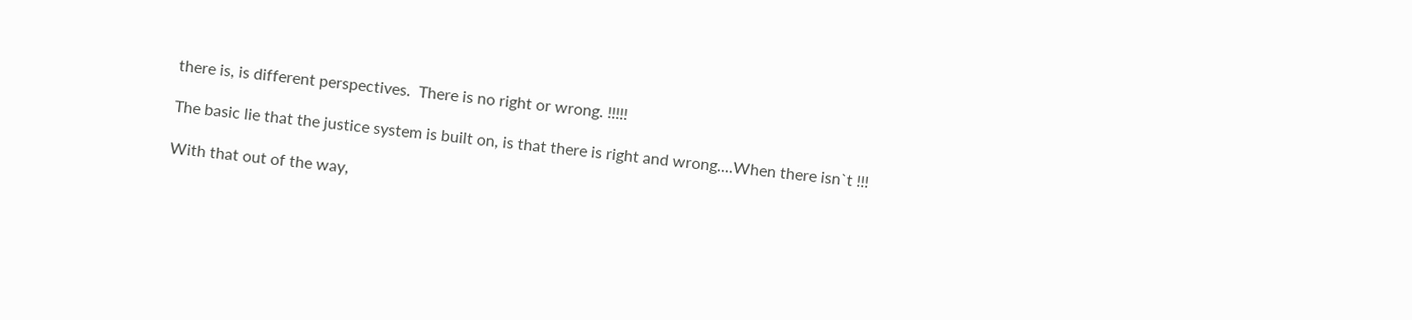there is, is different perspectives.  There is no right or wrong. !!!!!

The basic lie that the justice system is built on, is that there is right and wrong....When there isn`t !!!

With that out of the way,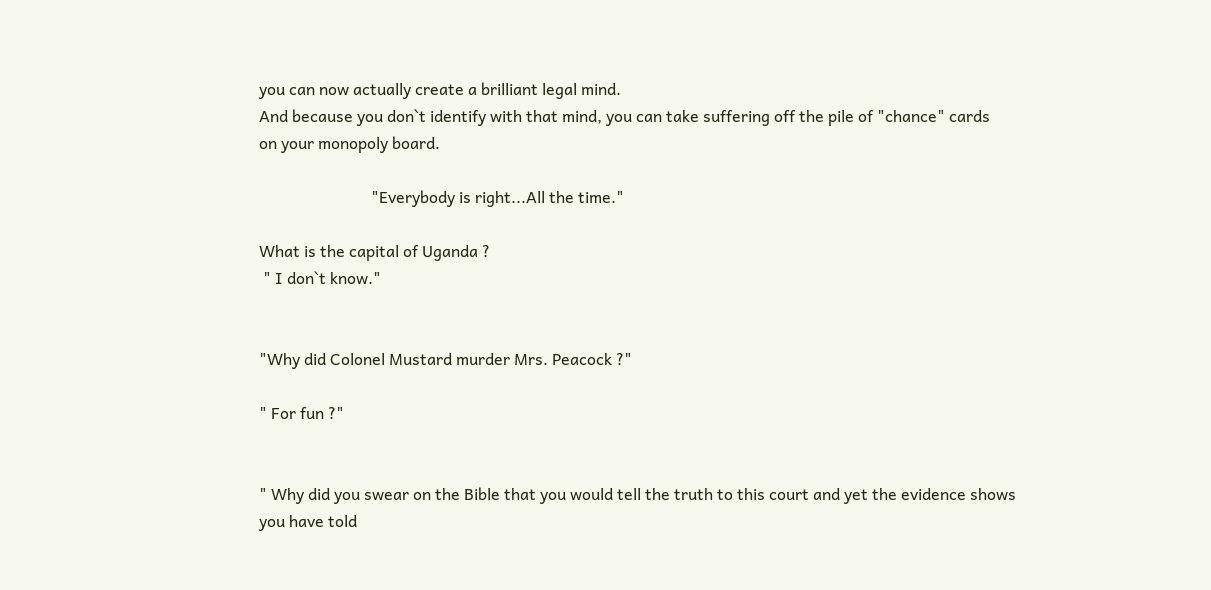you can now actually create a brilliant legal mind.
And because you don`t identify with that mind, you can take suffering off the pile of "chance" cards
on your monopoly board.

                            "Everybody is right...All the time."

What is the capital of Uganda ?
 " I don`t know."


"Why did Colonel Mustard murder Mrs. Peacock ?"

" For fun ?"


" Why did you swear on the Bible that you would tell the truth to this court and yet the evidence shows
you have told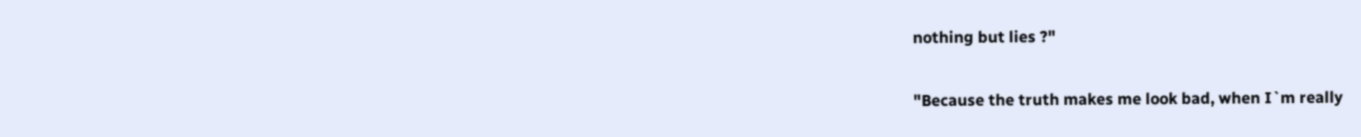nothing but lies ?"

"Because the truth makes me look bad, when I`m really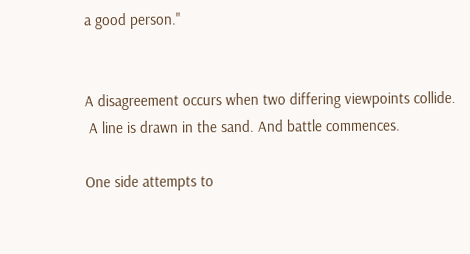a good person."


A disagreement occurs when two differing viewpoints collide.
 A line is drawn in the sand. And battle commences.

One side attempts to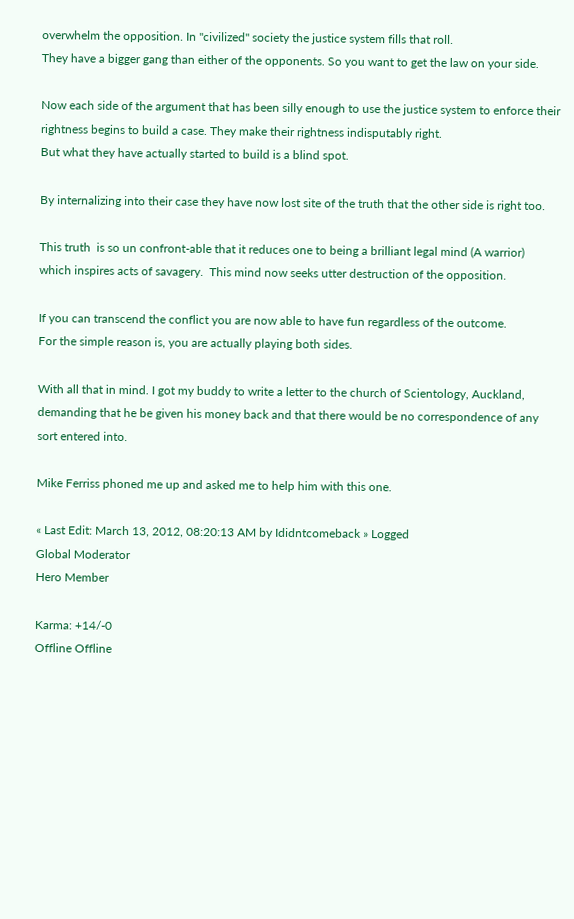overwhelm the opposition. In "civilized" society the justice system fills that roll.
They have a bigger gang than either of the opponents. So you want to get the law on your side.

Now each side of the argument that has been silly enough to use the justice system to enforce their rightness begins to build a case. They make their rightness indisputably right.
But what they have actually started to build is a blind spot.

By internalizing into their case they have now lost site of the truth that the other side is right too.

This truth  is so un confront-able that it reduces one to being a brilliant legal mind (A warrior) which inspires acts of savagery.  This mind now seeks utter destruction of the opposition.

If you can transcend the conflict you are now able to have fun regardless of the outcome.
For the simple reason is, you are actually playing both sides.

With all that in mind. I got my buddy to write a letter to the church of Scientology, Auckland, demanding that he be given his money back and that there would be no correspondence of any sort entered into.

Mike Ferriss phoned me up and asked me to help him with this one.

« Last Edit: March 13, 2012, 08:20:13 AM by Ididntcomeback » Logged
Global Moderator
Hero Member

Karma: +14/-0
Offline Offline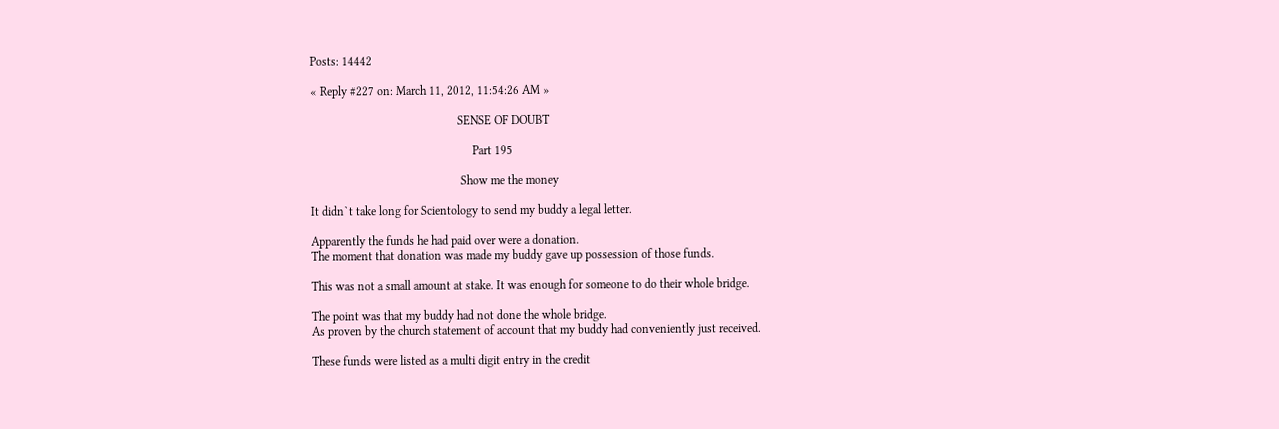Posts: 14442

« Reply #227 on: March 11, 2012, 11:54:26 AM »

                                                 SENSE OF DOUBT

                                                      Part 195

                                                  Show me the money

It didn`t take long for Scientology to send my buddy a legal letter.

Apparently the funds he had paid over were a donation.
The moment that donation was made my buddy gave up possession of those funds.

This was not a small amount at stake. It was enough for someone to do their whole bridge.

The point was that my buddy had not done the whole bridge.
As proven by the church statement of account that my buddy had conveniently just received.

These funds were listed as a multi digit entry in the credit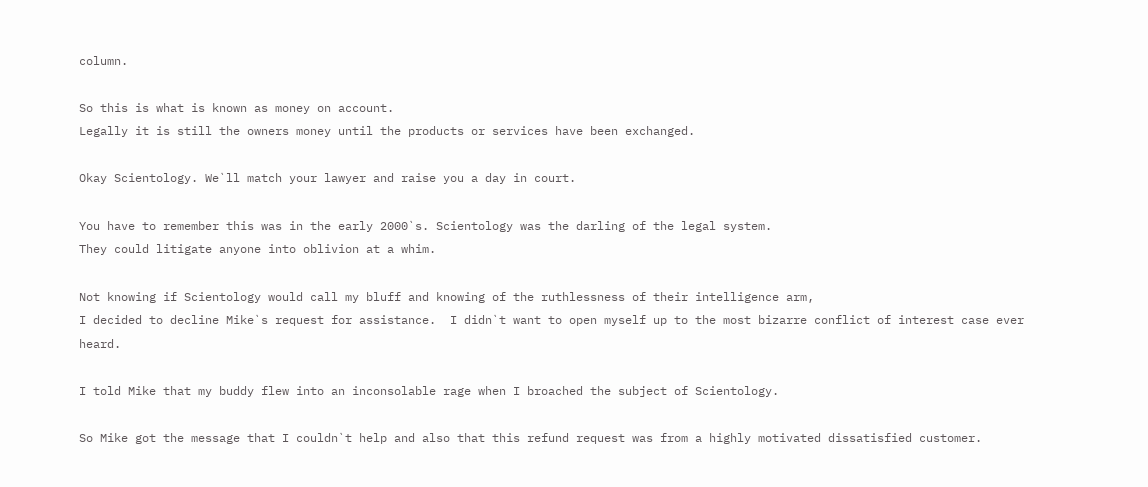column.

So this is what is known as money on account.
Legally it is still the owners money until the products or services have been exchanged.

Okay Scientology. We`ll match your lawyer and raise you a day in court.

You have to remember this was in the early 2000`s. Scientology was the darling of the legal system.
They could litigate anyone into oblivion at a whim.

Not knowing if Scientology would call my bluff and knowing of the ruthlessness of their intelligence arm,
I decided to decline Mike`s request for assistance.  I didn`t want to open myself up to the most bizarre conflict of interest case ever heard.

I told Mike that my buddy flew into an inconsolable rage when I broached the subject of Scientology.

So Mike got the message that I couldn`t help and also that this refund request was from a highly motivated dissatisfied customer.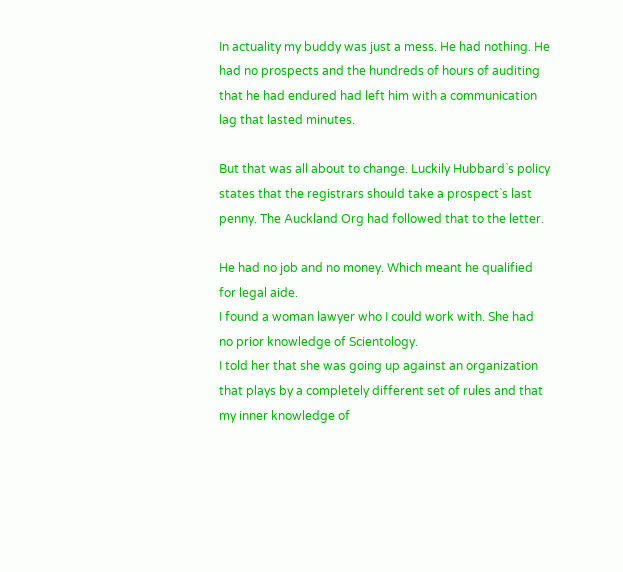In actuality my buddy was just a mess. He had nothing. He had no prospects and the hundreds of hours of auditing that he had endured had left him with a communication lag that lasted minutes.

But that was all about to change. Luckily Hubbard`s policy states that the registrars should take a prospect`s last penny. The Auckland Org had followed that to the letter.

He had no job and no money. Which meant he qualified for legal aide.
I found a woman lawyer who I could work with. She had no prior knowledge of Scientology.
I told her that she was going up against an organization that plays by a completely different set of rules and that my inner knowledge of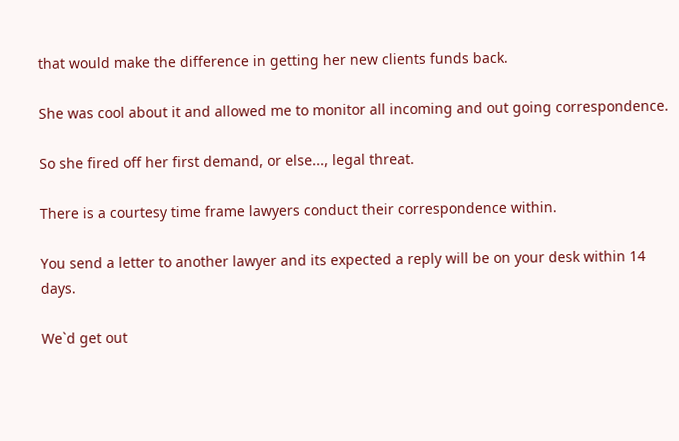that would make the difference in getting her new clients funds back.

She was cool about it and allowed me to monitor all incoming and out going correspondence.

So she fired off her first demand, or else..., legal threat.

There is a courtesy time frame lawyers conduct their correspondence within.

You send a letter to another lawyer and its expected a reply will be on your desk within 14 days.

We`d get out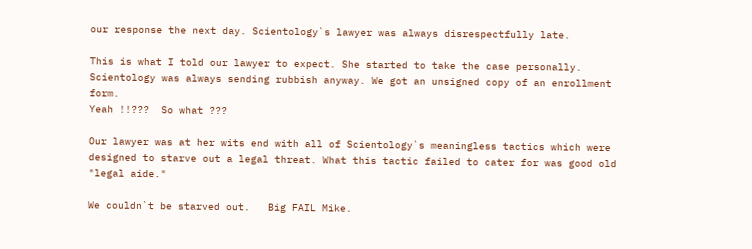our response the next day. Scientology`s lawyer was always disrespectfully late.

This is what I told our lawyer to expect. She started to take the case personally.
Scientology was always sending rubbish anyway. We got an unsigned copy of an enrollment form.
Yeah !!???  So what ???

Our lawyer was at her wits end with all of Scientology`s meaningless tactics which were designed to starve out a legal threat. What this tactic failed to cater for was good old "legal aide."

We couldn`t be starved out.   Big FAIL Mike.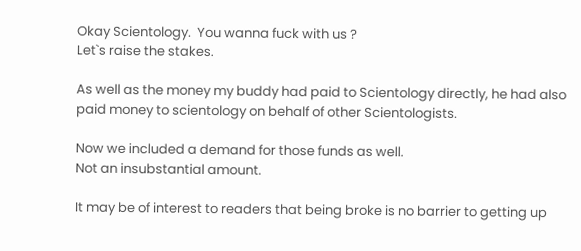Okay Scientology.  You wanna fuck with us ?
Let`s raise the stakes.

As well as the money my buddy had paid to Scientology directly, he had also paid money to scientology on behalf of other Scientologists.

Now we included a demand for those funds as well.
Not an insubstantial amount.

It may be of interest to readers that being broke is no barrier to getting up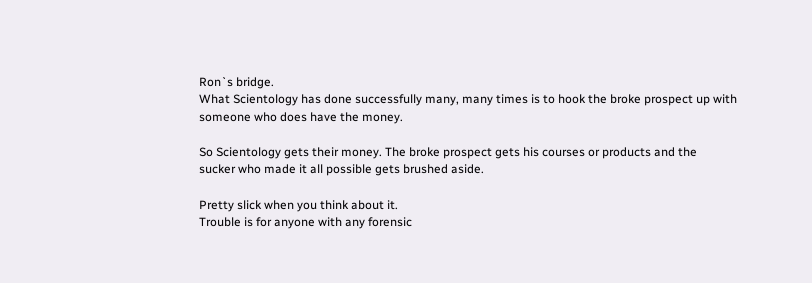Ron`s bridge.
What Scientology has done successfully many, many times is to hook the broke prospect up with
someone who does have the money.

So Scientology gets their money. The broke prospect gets his courses or products and the
sucker who made it all possible gets brushed aside.

Pretty slick when you think about it.
Trouble is for anyone with any forensic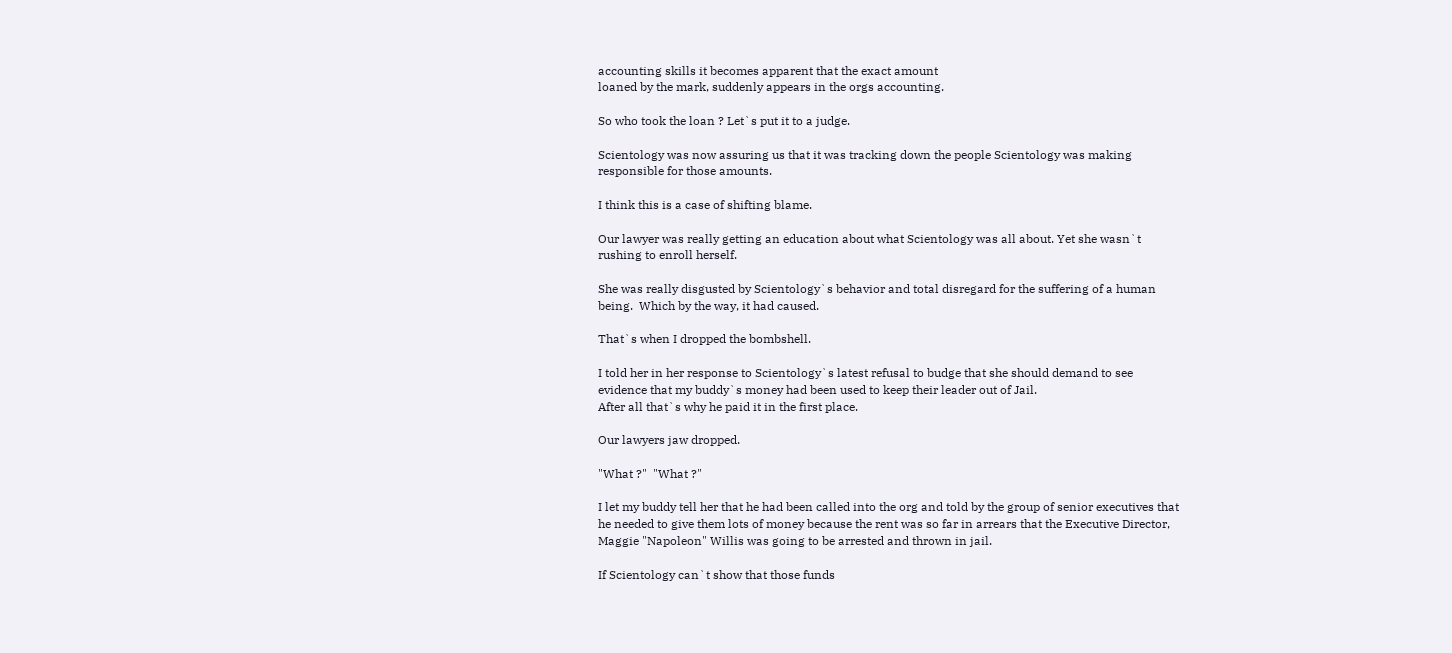accounting skills it becomes apparent that the exact amount
loaned by the mark, suddenly appears in the orgs accounting.

So who took the loan ? Let`s put it to a judge.

Scientology was now assuring us that it was tracking down the people Scientology was making responsible for those amounts.

I think this is a case of shifting blame.

Our lawyer was really getting an education about what Scientology was all about. Yet she wasn`t rushing to enroll herself.

She was really disgusted by Scientology`s behavior and total disregard for the suffering of a human being.  Which by the way, it had caused.

That`s when I dropped the bombshell.

I told her in her response to Scientology`s latest refusal to budge that she should demand to see evidence that my buddy`s money had been used to keep their leader out of Jail.
After all that`s why he paid it in the first place.

Our lawyers jaw dropped.

"What ?"  "What ?"

I let my buddy tell her that he had been called into the org and told by the group of senior executives that he needed to give them lots of money because the rent was so far in arrears that the Executive Director, Maggie "Napoleon" Willis was going to be arrested and thrown in jail.

If Scientology can`t show that those funds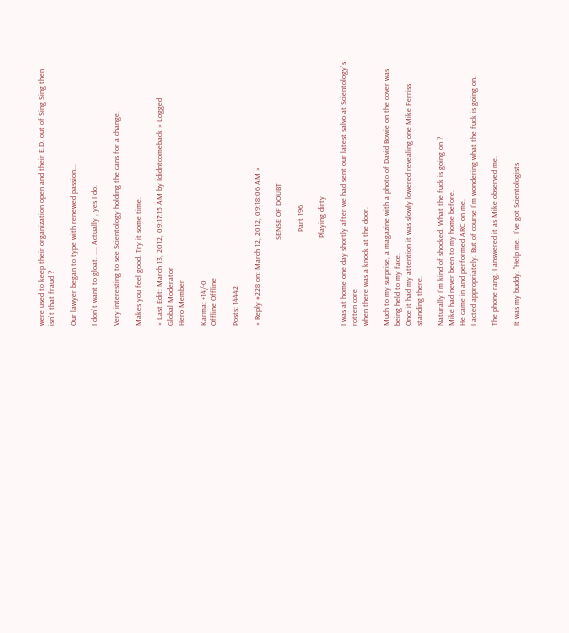were used to keep their organization open and their E.D. out of Sing Sing then isn`t that fraud ?

Our lawyer began to type with renewed passion...

I don`t want to gloat. .... Actually , yes I do.

Very interesting to see Scientology holding the cans for a change.

Makes you feel good. Try it some time.

« Last Edit: March 13, 2012, 09:17:15 AM by Ididntcomeback » Logged
Global Moderator
Hero Member

Karma: +14/-0
Offline Offline

Posts: 14442

« Reply #228 on: March 12, 2012, 09:18:06 AM »

                                           SENSE OF DOUBT

                                               Part 196

                                            Playing dirty

I was at home one day shortly after we had sent our latest salvo at Scientology`s rotten core
when there was a knock at the door.

Much to my surprise, a magazine with a photo of David Bowie on the cover was being held to my face.
Once it had my attention it was slowly lowered revealing one Mike Ferriss standing there.

Naturally I`m kind of shocked. What the fuck is going on ?
Mike had never been to my home before.
He came in and performed ARC on me.
I acted appropriately. But of course I`m wondering what the fuck is going on.

The phone rang. I answered it as Mike observed me.

It was my buddy. "Help me.  I`ve got Scientologists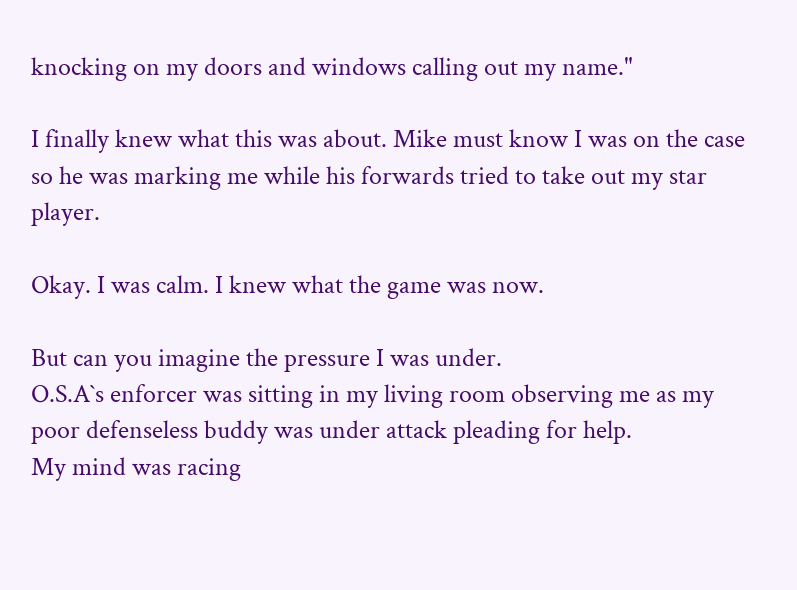knocking on my doors and windows calling out my name."

I finally knew what this was about. Mike must know I was on the case so he was marking me while his forwards tried to take out my star player.

Okay. I was calm. I knew what the game was now.

But can you imagine the pressure I was under.
O.S.A`s enforcer was sitting in my living room observing me as my poor defenseless buddy was under attack pleading for help.
My mind was racing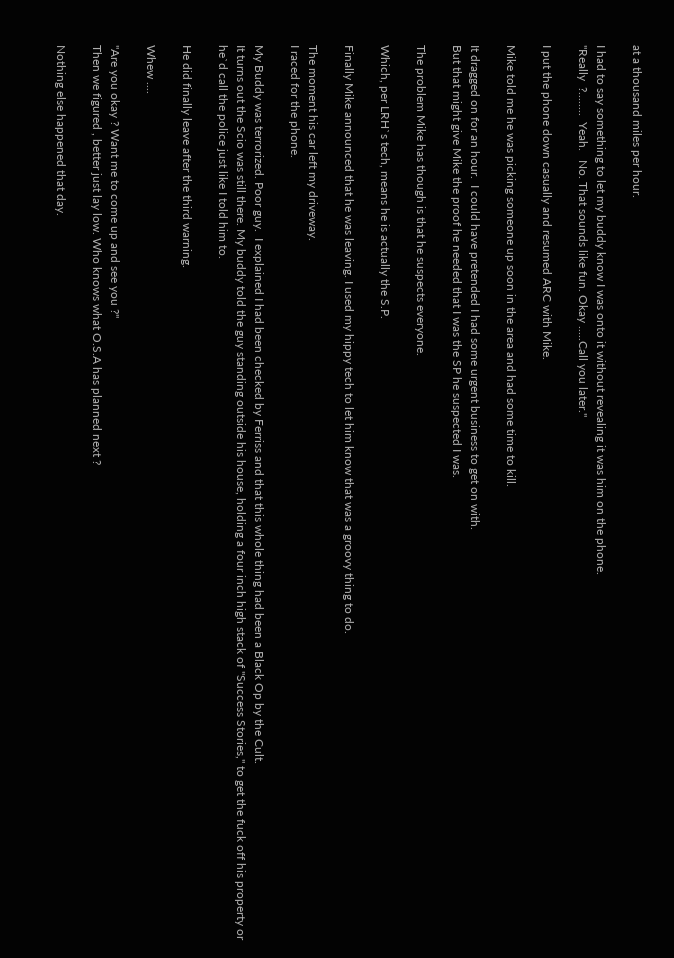at a thousand miles per hour.

I had to say something to let my buddy know I was onto it without revealing it was him on the phone.
"Really  ?........  Yeah.   No. That sounds like fun. Okay .....Call you later."

I put the phone down casually and resumed ARC with Mike.

Mike told me he was picking someone up soon in the area and had some time to kill.

It dragged on for an hour.  I could have pretended I had some urgent business to get on with.
But that might give Mike the proof he needed that I was the SP he suspected I was.

The problem Mike has though is that he suspects everyone.

Which, per LRH`s tech, means he is actually the S.P.

Finally Mike announced that he was leaving. I used my hippy tech to let him know that was a groovy thing to do.

The moment his car left my driveway.
I raced for the phone.

My Buddy was terrorized. Poor guy.  I explained I had been checked by Ferriss and that this whole thing had been a Black Op by the Cult.
It turns out the Scio was still there. My buddy told the guy standing outside his house, holding a four inch high stack of "Success Stories," to get the fuck off his property or he`d call the police just like I told him to.

He did finally leave after the third warning.

Whew ....

"Are you okay ? Want me to come up and see you ?"
Then we figured , better just lay low. Who knows what O.S.A has planned next ?

Nothing else happened that day.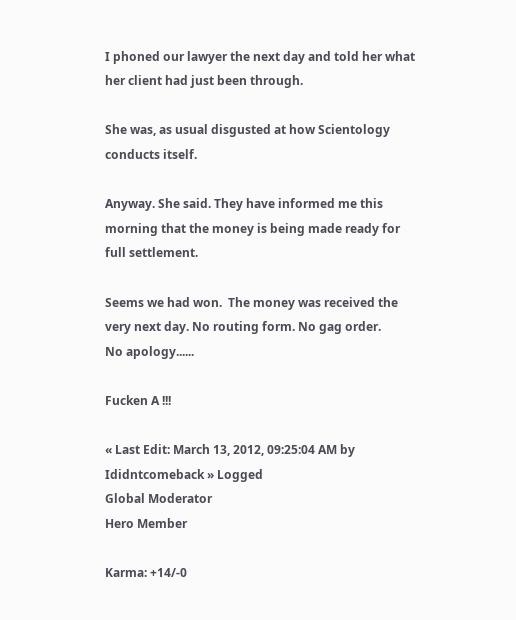I phoned our lawyer the next day and told her what her client had just been through.

She was, as usual disgusted at how Scientology conducts itself.

Anyway. She said. They have informed me this morning that the money is being made ready for full settlement.

Seems we had won.  The money was received the very next day. No routing form. No gag order.
No apology......

Fucken A !!!

« Last Edit: March 13, 2012, 09:25:04 AM by Ididntcomeback » Logged
Global Moderator
Hero Member

Karma: +14/-0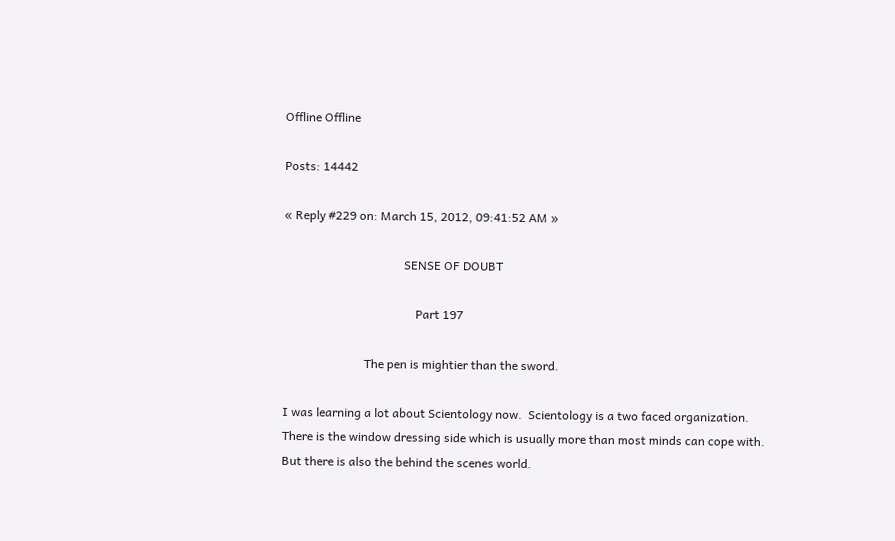Offline Offline

Posts: 14442

« Reply #229 on: March 15, 2012, 09:41:52 AM »

                                        SENSE OF DOUBT

                                            Part 197

                           The pen is mightier than the sword.

I was learning a lot about Scientology now.  Scientology is a two faced organization.
There is the window dressing side which is usually more than most minds can cope with.
But there is also the behind the scenes world.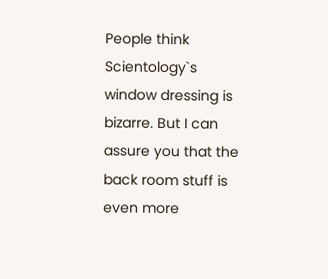People think Scientology`s window dressing is bizarre. But I can assure you that the back room stuff is even more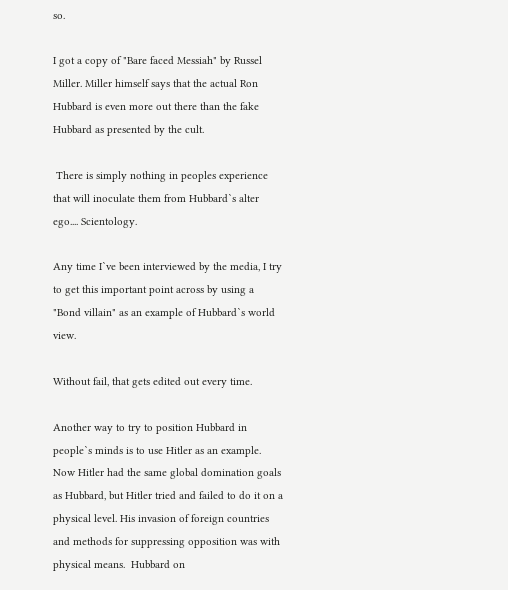so.

I got a copy of "Bare faced Messiah" by Russel Miller. Miller himself says that the actual Ron Hubbard is even more out there than the fake Hubbard as presented by the cult.

 There is simply nothing in peoples experience that will inoculate them from Hubbard`s alter ego.... Scientology.

Any time I`ve been interviewed by the media, I try to get this important point across by using a "Bond villain" as an example of Hubbard`s world view.

Without fail, that gets edited out every time.

Another way to try to position Hubbard in people`s minds is to use Hitler as an example.
Now Hitler had the same global domination goals as Hubbard, but Hitler tried and failed to do it on a physical level. His invasion of foreign countries and methods for suppressing opposition was with physical means.  Hubbard on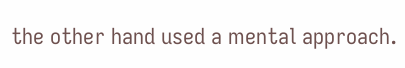the other hand used a mental approach.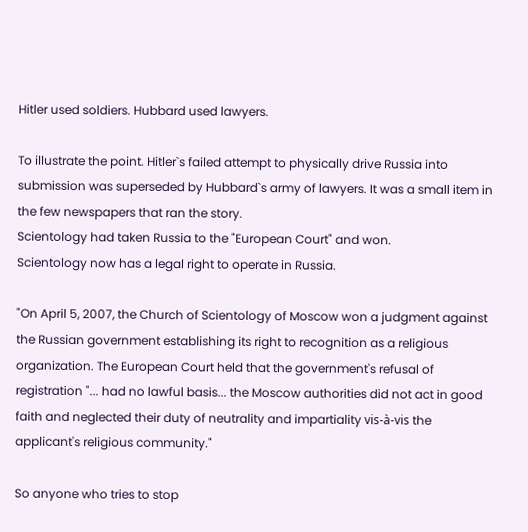Hitler used soldiers. Hubbard used lawyers.

To illustrate the point. Hitler`s failed attempt to physically drive Russia into submission was superseded by Hubbard`s army of lawyers. It was a small item in the few newspapers that ran the story.
Scientology had taken Russia to the "European Court" and won.
Scientology now has a legal right to operate in Russia.

"On April 5, 2007, the Church of Scientology of Moscow won a judgment against the Russian government establishing its right to recognition as a religious organization. The European Court held that the government's refusal of registration "... had no lawful basis... the Moscow authorities did not act in good faith and neglected their duty of neutrality and impartiality vis-à-vis the applicant's religious community."

So anyone who tries to stop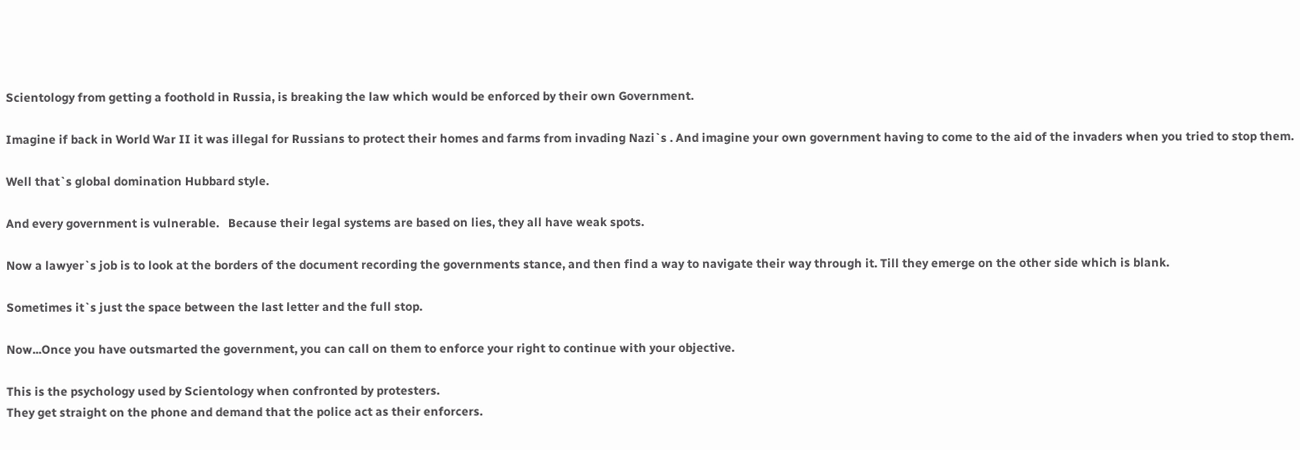Scientology from getting a foothold in Russia, is breaking the law which would be enforced by their own Government.

Imagine if back in World War II it was illegal for Russians to protect their homes and farms from invading Nazi`s . And imagine your own government having to come to the aid of the invaders when you tried to stop them.

Well that`s global domination Hubbard style.

And every government is vulnerable.   Because their legal systems are based on lies, they all have weak spots.

Now a lawyer`s job is to look at the borders of the document recording the governments stance, and then find a way to navigate their way through it. Till they emerge on the other side which is blank.

Sometimes it`s just the space between the last letter and the full stop.

Now...Once you have outsmarted the government, you can call on them to enforce your right to continue with your objective.

This is the psychology used by Scientology when confronted by protesters.
They get straight on the phone and demand that the police act as their enforcers.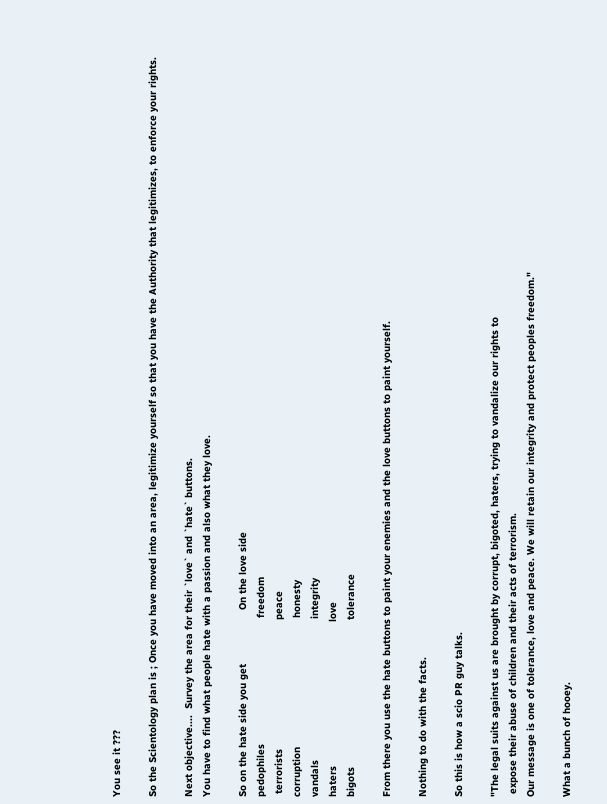You see it ???

So the Scientology plan is ; Once you have moved into an area, legitimize yourself so that you have the Authority that legitimizes, to enforce your rights.

Next objective....  Survey the area for their `love` and `hate` buttons.
You have to find what people hate with a passion and also what they love.

So on the hate side you get                  On the love side
pedophiles                                          freedom
 terrorists                                           peace
corruption                                           honesty
vandals                                               integrity
haters                                                love
bigots                                                 tolerance

From there you use the hate buttons to paint your enemies and the love buttons to paint yourself.

Nothing to do with the facts.

So this is how a scio PR guy talks.

"The legal suits against us are brought by corrupt, bigoted, haters, trying to vandalize our rights to
 expose their abuse of children and their acts of terrorism.
Our message is one of tolerance, love and peace. We will retain our integrity and protect peoples freedom."

What a bunch of hooey.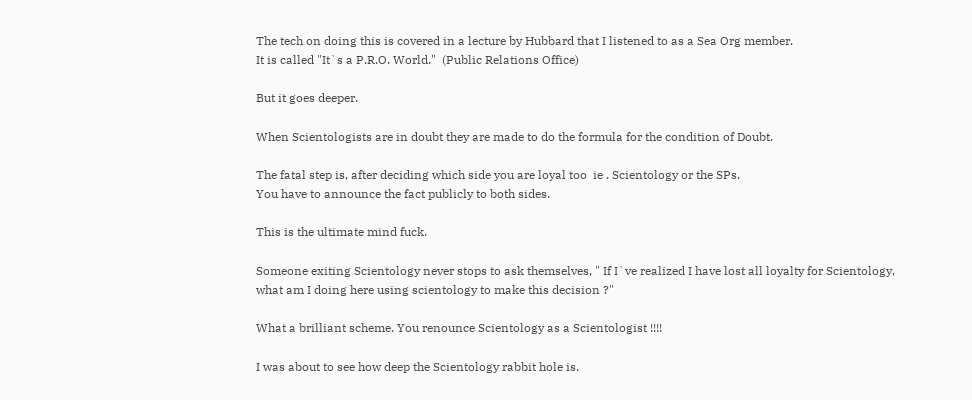The tech on doing this is covered in a lecture by Hubbard that I listened to as a Sea Org member.
It is called "It`s a P.R.O. World."  (Public Relations Office)

But it goes deeper.

When Scientologists are in doubt they are made to do the formula for the condition of Doubt.

The fatal step is, after deciding which side you are loyal too  ie . Scientology or the SPs.
You have to announce the fact publicly to both sides.

This is the ultimate mind fuck.

Someone exiting Scientology never stops to ask themselves, " If I`ve realized I have lost all loyalty for Scientology, what am I doing here using scientology to make this decision ?"

What a brilliant scheme. You renounce Scientology as a Scientologist !!!!

I was about to see how deep the Scientology rabbit hole is.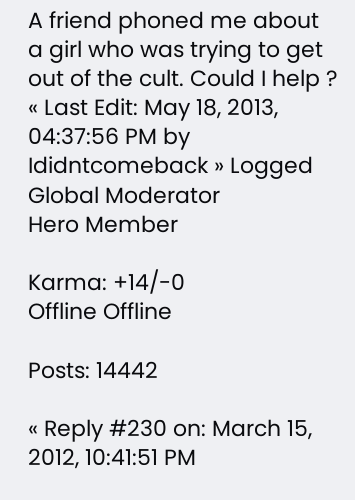A friend phoned me about a girl who was trying to get out of the cult. Could I help ?
« Last Edit: May 18, 2013, 04:37:56 PM by Ididntcomeback » Logged
Global Moderator
Hero Member

Karma: +14/-0
Offline Offline

Posts: 14442

« Reply #230 on: March 15, 2012, 10:41:51 PM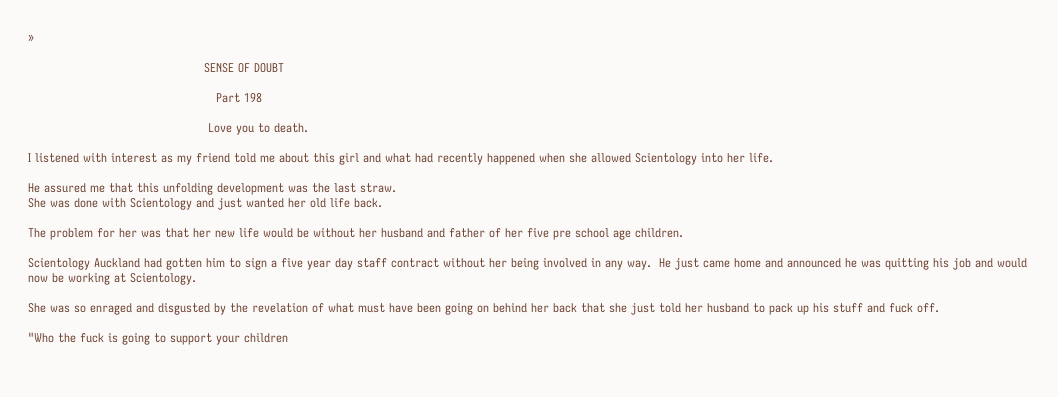»

                                            SENSE OF DOUBT

                                               Part 198

                                             Love you to death.

I listened with interest as my friend told me about this girl and what had recently happened when she allowed Scientology into her life.

He assured me that this unfolding development was the last straw.
She was done with Scientology and just wanted her old life back.

The problem for her was that her new life would be without her husband and father of her five pre school age children.

Scientology Auckland had gotten him to sign a five year day staff contract without her being involved in any way.  He just came home and announced he was quitting his job and would now be working at Scientology.

She was so enraged and disgusted by the revelation of what must have been going on behind her back that she just told her husband to pack up his stuff and fuck off.

"Who the fuck is going to support your children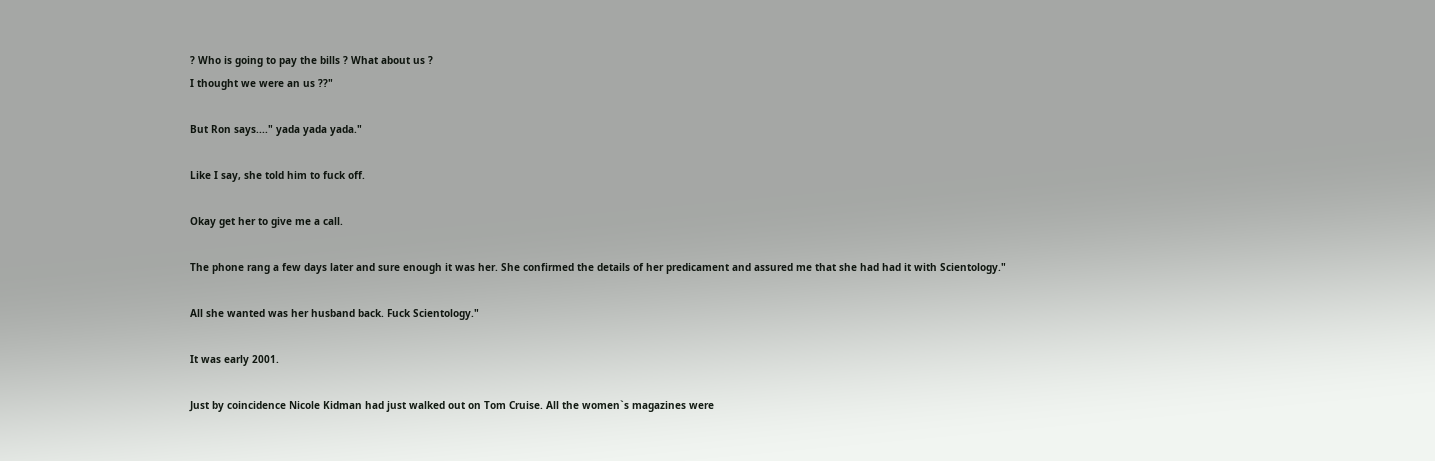? Who is going to pay the bills ? What about us ?
I thought we were an us ??"

But Ron says...." yada yada yada."

Like I say, she told him to fuck off.

Okay get her to give me a call.

The phone rang a few days later and sure enough it was her. She confirmed the details of her predicament and assured me that she had had it with Scientology."

All she wanted was her husband back. Fuck Scientology."

It was early 2001.

Just by coincidence Nicole Kidman had just walked out on Tom Cruise. All the women`s magazines were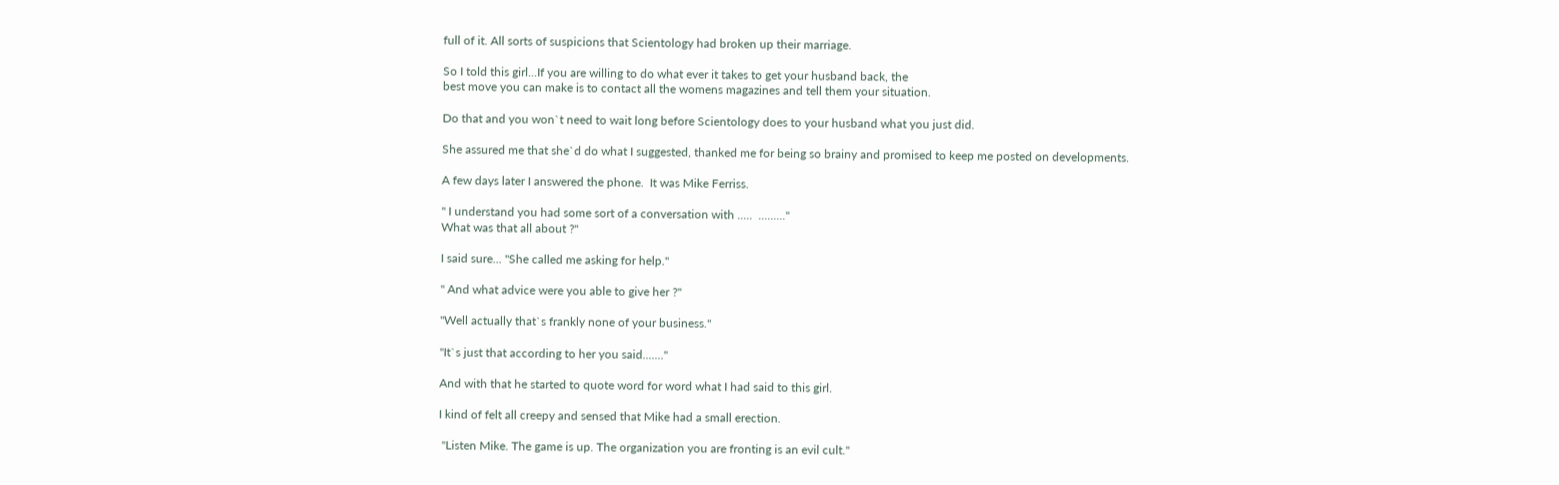full of it. All sorts of suspicions that Scientology had broken up their marriage.

So I told this girl...If you are willing to do what ever it takes to get your husband back, the
best move you can make is to contact all the womens magazines and tell them your situation.

Do that and you won`t need to wait long before Scientology does to your husband what you just did.

She assured me that she`d do what I suggested, thanked me for being so brainy and promised to keep me posted on developments.

A few days later I answered the phone.  It was Mike Ferriss.

" I understand you had some sort of a conversation with .....  ........."
What was that all about ?"

I said sure... "She called me asking for help."

" And what advice were you able to give her ?"

"Well actually that`s frankly none of your business."

"It`s just that according to her you said......."

And with that he started to quote word for word what I had said to this girl.

I kind of felt all creepy and sensed that Mike had a small erection.

 "Listen Mike. The game is up. The organization you are fronting is an evil cult."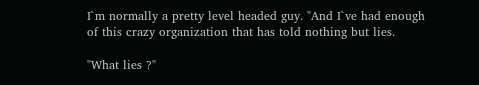I`m normally a pretty level headed guy. "And I`ve had enough of this crazy organization that has told nothing but lies.

"What lies ?"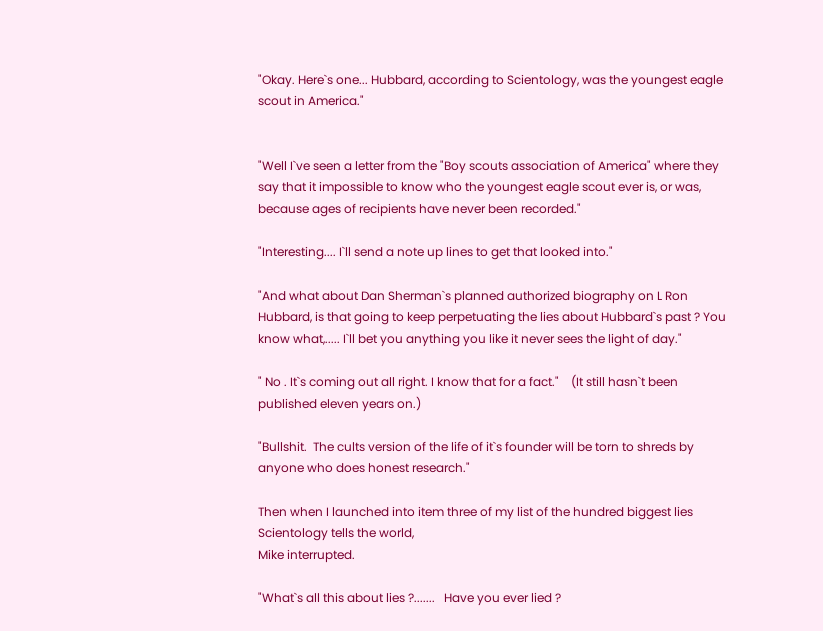"Okay. Here`s one... Hubbard, according to Scientology, was the youngest eagle scout in America."


"Well I`ve seen a letter from the "Boy scouts association of America" where they say that it impossible to know who the youngest eagle scout ever is, or was, because ages of recipients have never been recorded."

"Interesting.... I`ll send a note up lines to get that looked into."

"And what about Dan Sherman`s planned authorized biography on L Ron Hubbard, is that going to keep perpetuating the lies about Hubbard`s past ? You know what,..... I`ll bet you anything you like it never sees the light of day."

" No . It`s coming out all right. I know that for a fact."    (It still hasn`t been published eleven years on.)

"Bullshit.  The cults version of the life of it`s founder will be torn to shreds by anyone who does honest research."

Then when I launched into item three of my list of the hundred biggest lies Scientology tells the world,
Mike interrupted.

"What`s all this about lies ?.......   Have you ever lied ?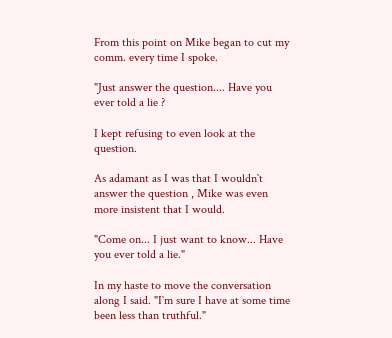From this point on Mike began to cut my comm. every time I spoke.

"Just answer the question.... Have you ever told a lie ?

I kept refusing to even look at the question.

As adamant as I was that I wouldn`t answer the question , Mike was even more insistent that I would.

"Come on... I just want to know... Have you ever told a lie."

In my haste to move the conversation along I said. "I`m sure I have at some time been less than truthful."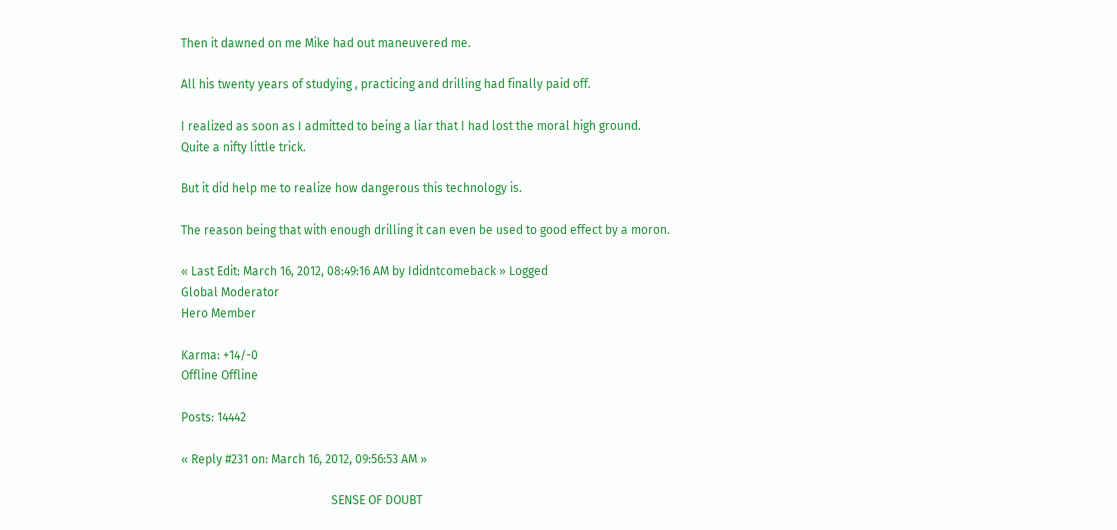Then it dawned on me Mike had out maneuvered me.

All his twenty years of studying , practicing and drilling had finally paid off.

I realized as soon as I admitted to being a liar that I had lost the moral high ground.
Quite a nifty little trick.

But it did help me to realize how dangerous this technology is.

The reason being that with enough drilling it can even be used to good effect by a moron.

« Last Edit: March 16, 2012, 08:49:16 AM by Ididntcomeback » Logged
Global Moderator
Hero Member

Karma: +14/-0
Offline Offline

Posts: 14442

« Reply #231 on: March 16, 2012, 09:56:53 AM »

                                                  SENSE OF DOUBT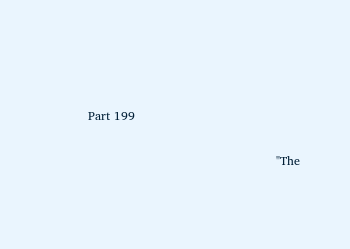Part 199

                                               "The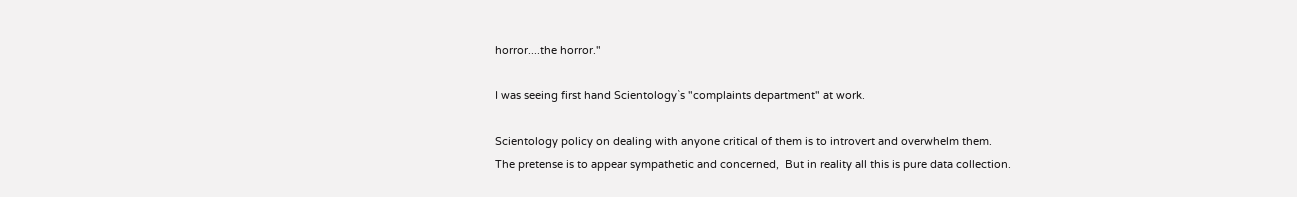horror....the horror."

I was seeing first hand Scientology`s "complaints department" at work.

Scientology policy on dealing with anyone critical of them is to introvert and overwhelm them.
The pretense is to appear sympathetic and concerned,  But in reality all this is pure data collection.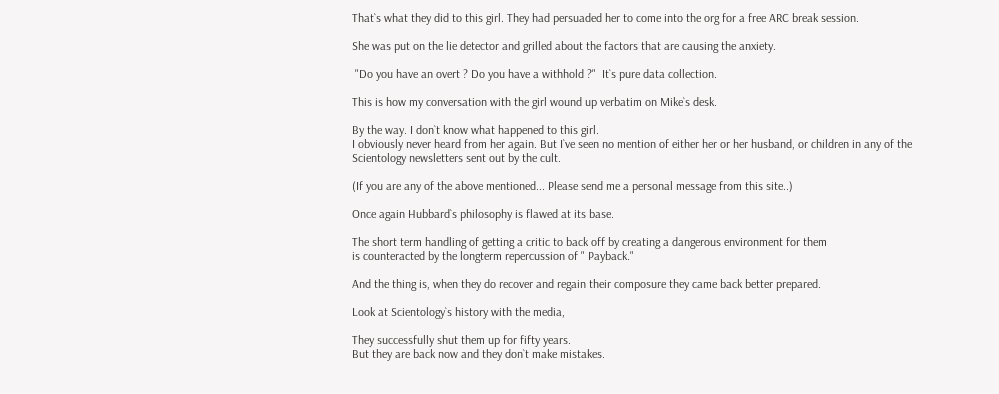That`s what they did to this girl. They had persuaded her to come into the org for a free ARC break session.

She was put on the lie detector and grilled about the factors that are causing the anxiety.

 "Do you have an overt ? Do you have a withhold ?"  It`s pure data collection.

This is how my conversation with the girl wound up verbatim on Mike`s desk.

By the way. I don`t know what happened to this girl.
I obviously never heard from her again. But I`ve seen no mention of either her or her husband, or children in any of the Scientology newsletters sent out by the cult.

(If you are any of the above mentioned... Please send me a personal message from this site..)

Once again Hubbard`s philosophy is flawed at its base.

The short term handling of getting a critic to back off by creating a dangerous environment for them
is counteracted by the longterm repercussion of " Payback."

And the thing is, when they do recover and regain their composure they came back better prepared.

Look at Scientology`s history with the media,

They successfully shut them up for fifty years.
But they are back now and they don`t make mistakes.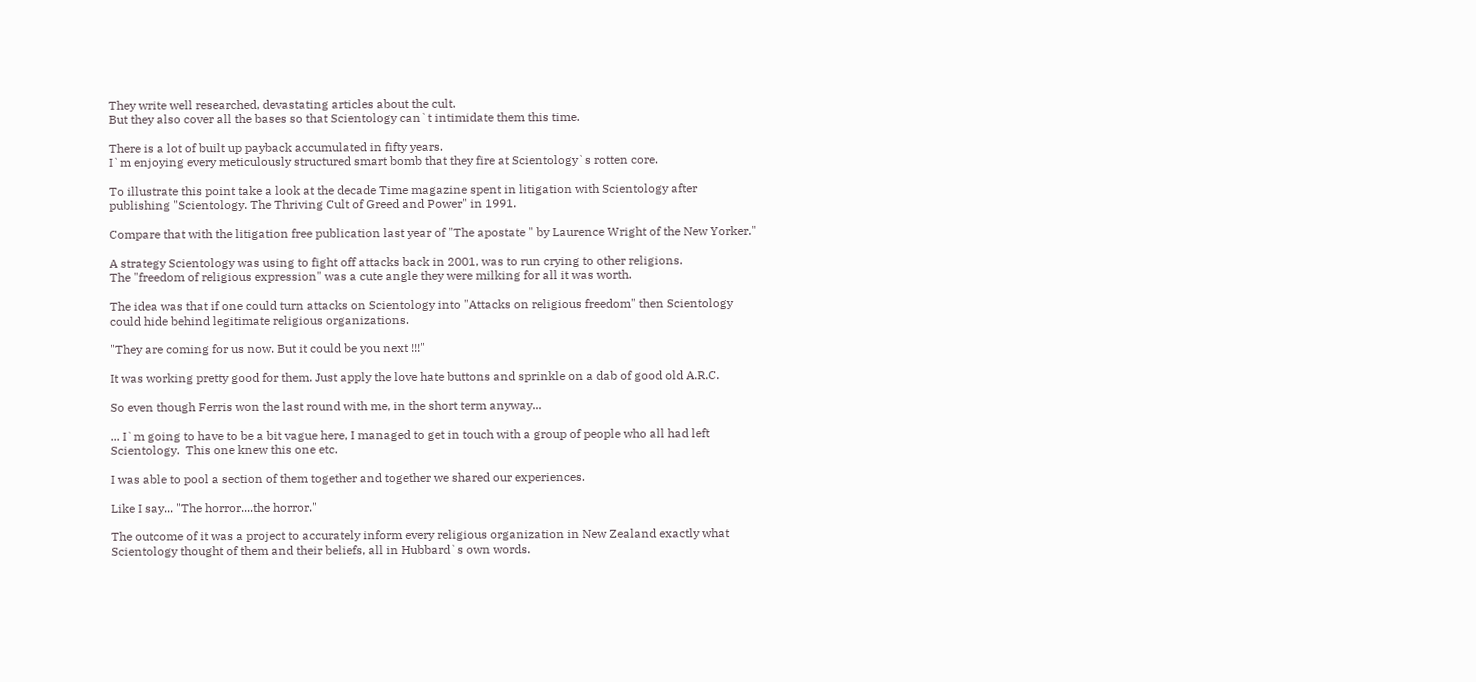They write well researched, devastating articles about the cult.
But they also cover all the bases so that Scientology can`t intimidate them this time.

There is a lot of built up payback accumulated in fifty years.
I`m enjoying every meticulously structured smart bomb that they fire at Scientology`s rotten core.

To illustrate this point take a look at the decade Time magazine spent in litigation with Scientology after publishing "Scientology. The Thriving Cult of Greed and Power" in 1991.

Compare that with the litigation free publication last year of "The apostate " by Laurence Wright of the New Yorker."

A strategy Scientology was using to fight off attacks back in 2001, was to run crying to other religions.
The "freedom of religious expression" was a cute angle they were milking for all it was worth.

The idea was that if one could turn attacks on Scientology into "Attacks on religious freedom" then Scientology could hide behind legitimate religious organizations.

"They are coming for us now. But it could be you next !!!"

It was working pretty good for them. Just apply the love hate buttons and sprinkle on a dab of good old A.R.C.

So even though Ferris won the last round with me, in the short term anyway...

... I`m going to have to be a bit vague here, I managed to get in touch with a group of people who all had left Scientology.  This one knew this one etc.

I was able to pool a section of them together and together we shared our experiences.

Like I say... "The horror....the horror."

The outcome of it was a project to accurately inform every religious organization in New Zealand exactly what Scientology thought of them and their beliefs, all in Hubbard`s own words.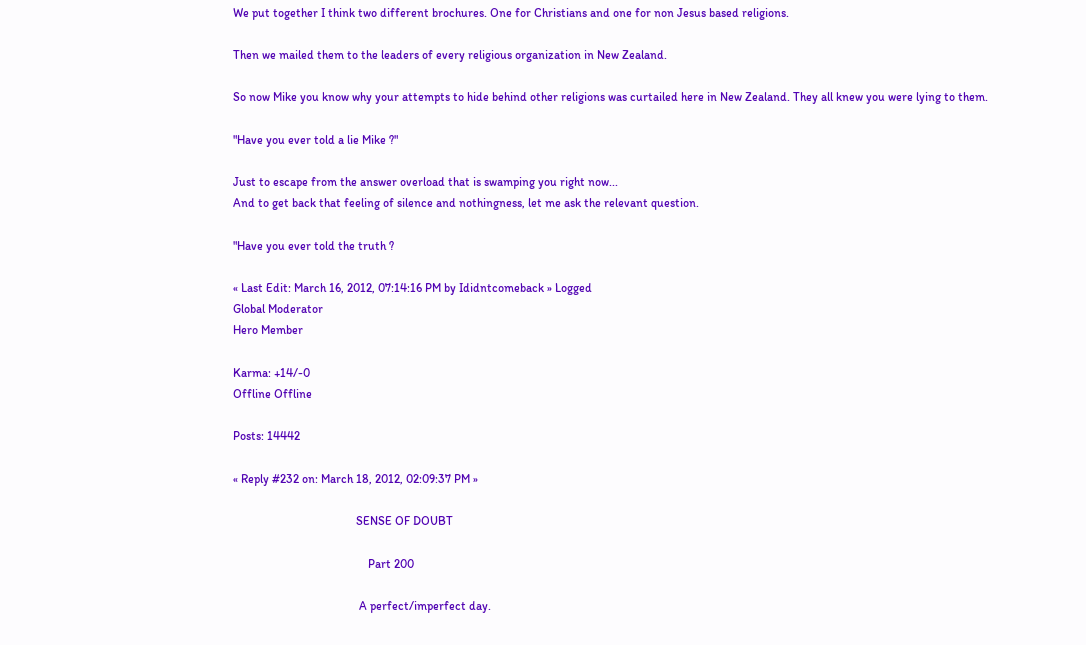We put together I think two different brochures. One for Christians and one for non Jesus based religions.

Then we mailed them to the leaders of every religious organization in New Zealand.

So now Mike you know why your attempts to hide behind other religions was curtailed here in New Zealand. They all knew you were lying to them.

"Have you ever told a lie Mike ?"

Just to escape from the answer overload that is swamping you right now...
And to get back that feeling of silence and nothingness, let me ask the relevant question.

"Have you ever told the truth ?

« Last Edit: March 16, 2012, 07:14:16 PM by Ididntcomeback » Logged
Global Moderator
Hero Member

Karma: +14/-0
Offline Offline

Posts: 14442

« Reply #232 on: March 18, 2012, 02:09:37 PM »

                                         SENSE OF DOUBT

                                             Part 200

                                          A perfect/imperfect day.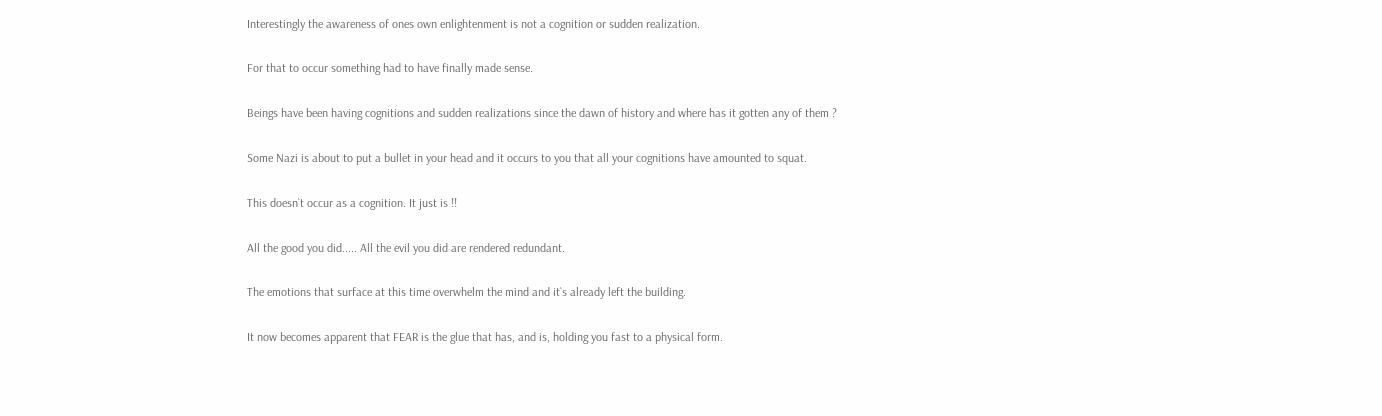Interestingly the awareness of ones own enlightenment is not a cognition or sudden realization.

For that to occur something had to have finally made sense.

Beings have been having cognitions and sudden realizations since the dawn of history and where has it gotten any of them ?

Some Nazi is about to put a bullet in your head and it occurs to you that all your cognitions have amounted to squat.

This doesn`t occur as a cognition. It just is !!

All the good you did..... All the evil you did are rendered redundant.

The emotions that surface at this time overwhelm the mind and it`s already left the building.

It now becomes apparent that FEAR is the glue that has, and is, holding you fast to a physical form.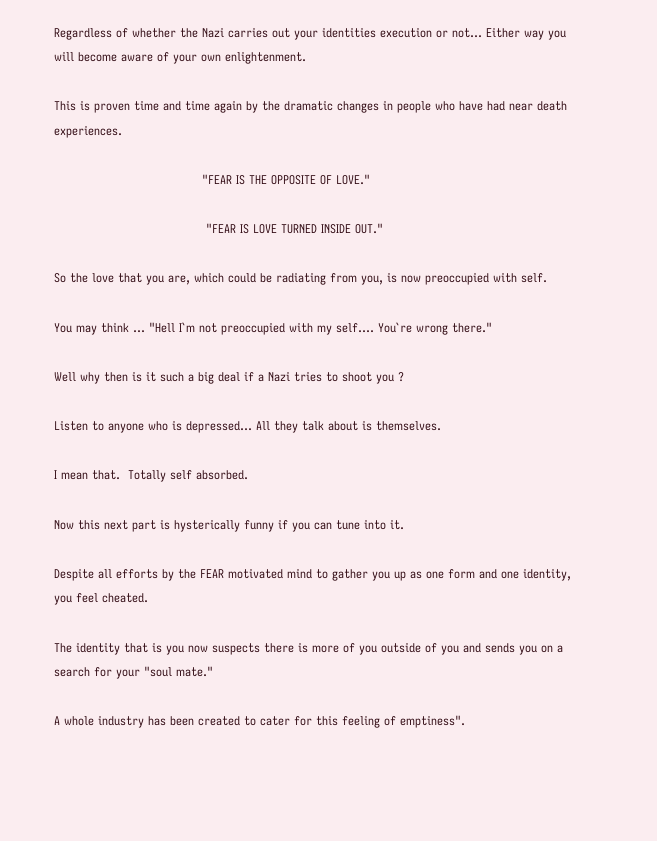Regardless of whether the Nazi carries out your identities execution or not... Either way you will become aware of your own enlightenment.

This is proven time and time again by the dramatic changes in people who have had near death experiences.

                                     "FEAR IS THE OPPOSITE OF LOVE."

                                      "FEAR IS LOVE TURNED INSIDE OUT."

So the love that you are, which could be radiating from you, is now preoccupied with self.

You may think ... "Hell I`m not preoccupied with my self.... You`re wrong there."

Well why then is it such a big deal if a Nazi tries to shoot you ?

Listen to anyone who is depressed... All they talk about is themselves.

I mean that.  Totally self absorbed.

Now this next part is hysterically funny if you can tune into it.

Despite all efforts by the FEAR motivated mind to gather you up as one form and one identity,
you feel cheated.

The identity that is you now suspects there is more of you outside of you and sends you on a search for your "soul mate."

A whole industry has been created to cater for this feeling of emptiness".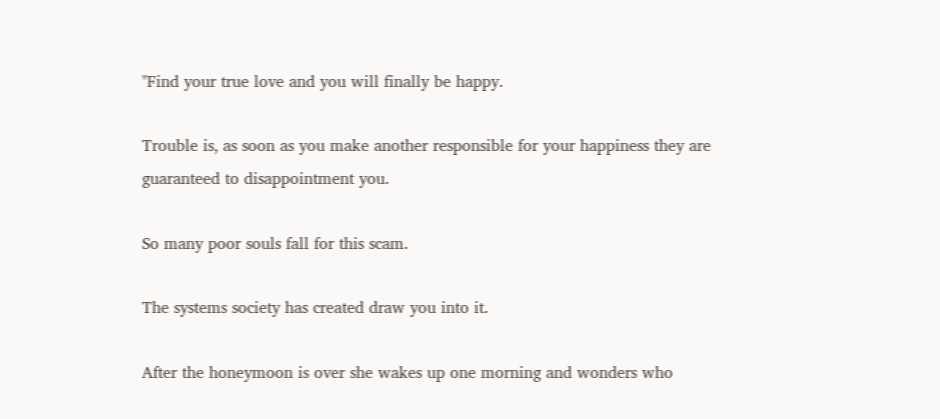"Find your true love and you will finally be happy.

Trouble is, as soon as you make another responsible for your happiness they are guaranteed to disappointment you.

So many poor souls fall for this scam.

The systems society has created draw you into it.

After the honeymoon is over she wakes up one morning and wonders who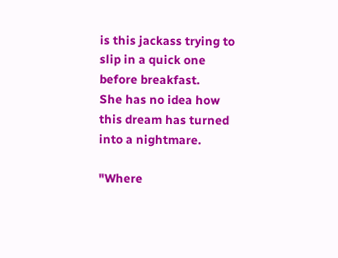is this jackass trying to slip in a quick one before breakfast.
She has no idea how this dream has turned into a nightmare.

"Where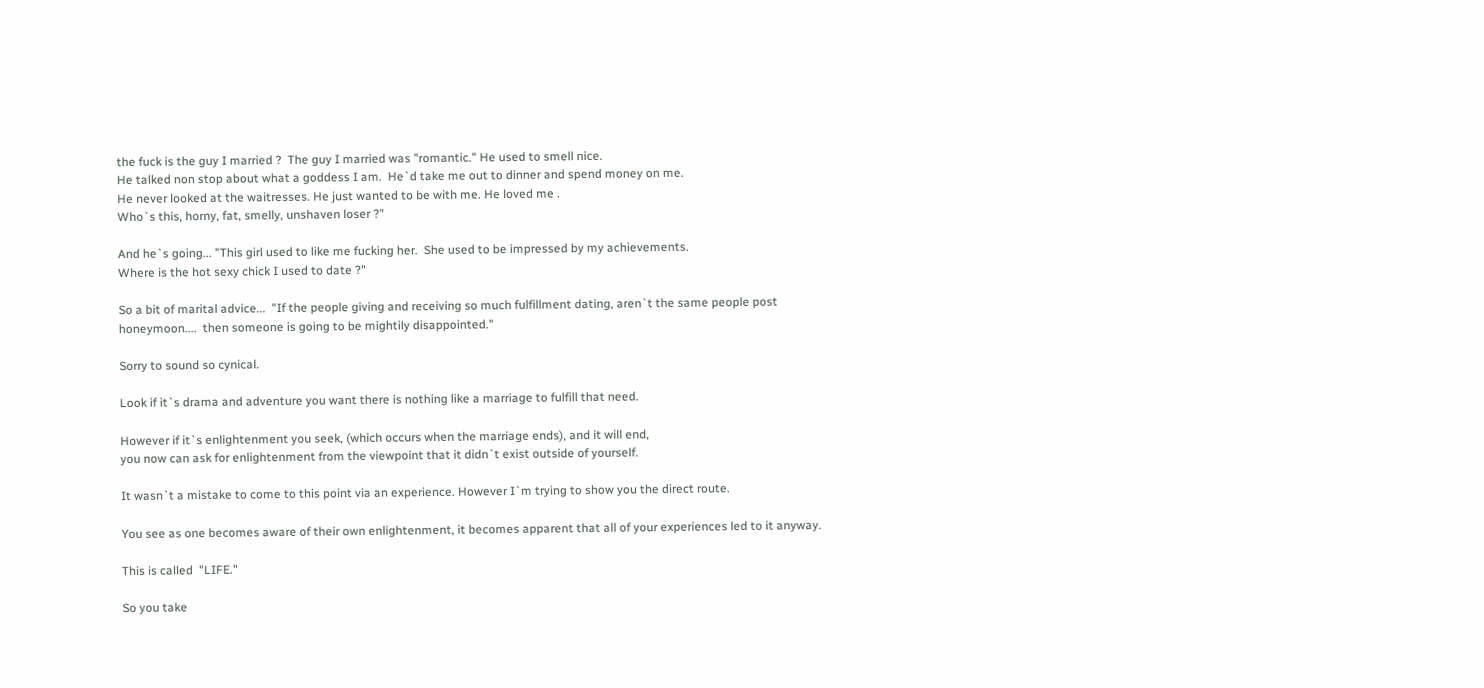the fuck is the guy I married ?  The guy I married was "romantic." He used to smell nice.
He talked non stop about what a goddess I am.  He`d take me out to dinner and spend money on me.
He never looked at the waitresses. He just wanted to be with me. He loved me .
Who`s this, horny, fat, smelly, unshaven loser ?"

And he`s going... "This girl used to like me fucking her.  She used to be impressed by my achievements.
Where is the hot sexy chick I used to date ?"

So a bit of marital advice...  "If the people giving and receiving so much fulfillment dating, aren`t the same people post honeymoon....  then someone is going to be mightily disappointed."

Sorry to sound so cynical.

Look if it`s drama and adventure you want there is nothing like a marriage to fulfill that need.

However if it`s enlightenment you seek, (which occurs when the marriage ends), and it will end,
you now can ask for enlightenment from the viewpoint that it didn`t exist outside of yourself.

It wasn`t a mistake to come to this point via an experience. However I`m trying to show you the direct route.

You see as one becomes aware of their own enlightenment, it becomes apparent that all of your experiences led to it anyway.

This is called  "LIFE."

So you take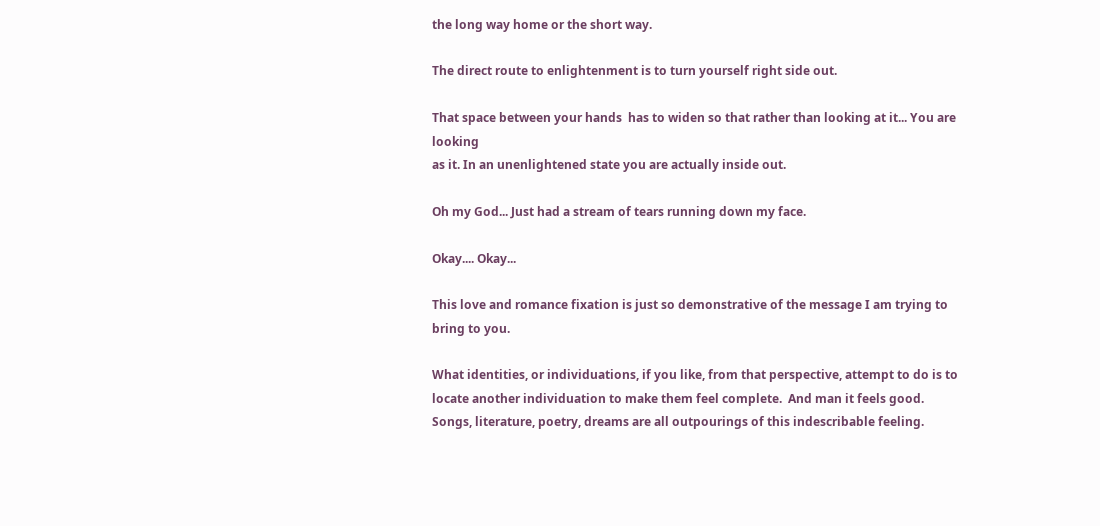the long way home or the short way.

The direct route to enlightenment is to turn yourself right side out.

That space between your hands  has to widen so that rather than looking at it... You are looking
as it. In an unenlightened state you are actually inside out.

Oh my God... Just had a stream of tears running down my face.

Okay.... Okay...

This love and romance fixation is just so demonstrative of the message I am trying to bring to you.

What identities, or individuations, if you like, from that perspective, attempt to do is to locate another individuation to make them feel complete.  And man it feels good.
Songs, literature, poetry, dreams are all outpourings of this indescribable feeling.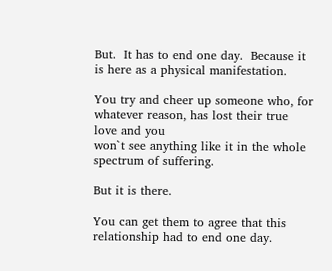But.  It has to end one day.  Because it is here as a physical manifestation.

You try and cheer up someone who, for whatever reason, has lost their true love and you
won`t see anything like it in the whole spectrum of suffering.

But it is there.

You can get them to agree that this relationship had to end one day.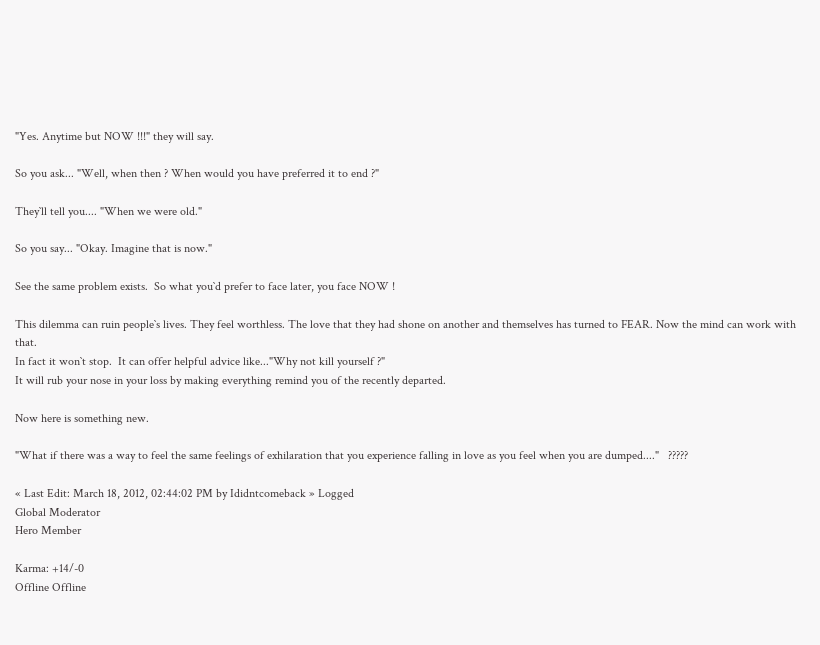"Yes. Anytime but NOW !!!" they will say.

So you ask... "Well, when then ? When would you have preferred it to end ?"

They`ll tell you.... "When we were old."

So you say... "Okay. Imagine that is now."

See the same problem exists.  So what you`d prefer to face later, you face NOW !

This dilemma can ruin people`s lives. They feel worthless. The love that they had shone on another and themselves has turned to FEAR. Now the mind can work with that.
In fact it won`t stop.  It can offer helpful advice like..."Why not kill yourself ?"
It will rub your nose in your loss by making everything remind you of the recently departed.

Now here is something new.

"What if there was a way to feel the same feelings of exhilaration that you experience falling in love as you feel when you are dumped...."   ?????

« Last Edit: March 18, 2012, 02:44:02 PM by Ididntcomeback » Logged
Global Moderator
Hero Member

Karma: +14/-0
Offline Offline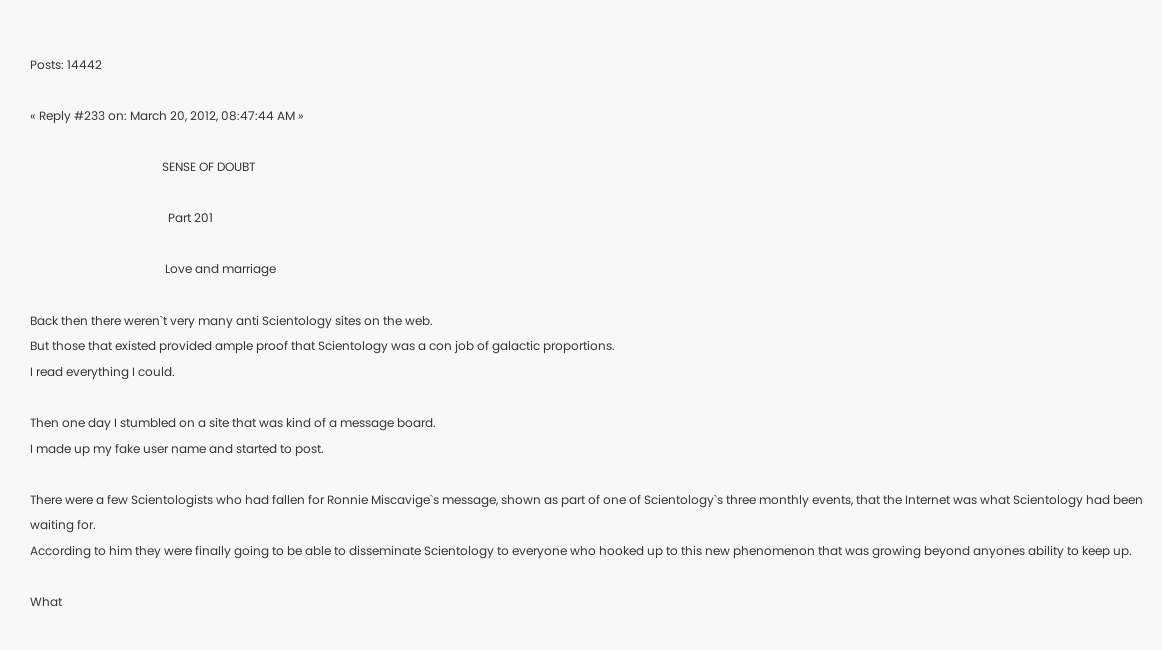Posts: 14442

« Reply #233 on: March 20, 2012, 08:47:44 AM »

                                            SENSE OF DOUBT

                                              Part 201

                                             Love and marriage

Back then there weren`t very many anti Scientology sites on the web.
But those that existed provided ample proof that Scientology was a con job of galactic proportions.
I read everything I could.

Then one day I stumbled on a site that was kind of a message board.
I made up my fake user name and started to post.

There were a few Scientologists who had fallen for Ronnie Miscavige`s message, shown as part of one of Scientology`s three monthly events, that the Internet was what Scientology had been waiting for.
According to him they were finally going to be able to disseminate Scientology to everyone who hooked up to this new phenomenon that was growing beyond anyones ability to keep up.

What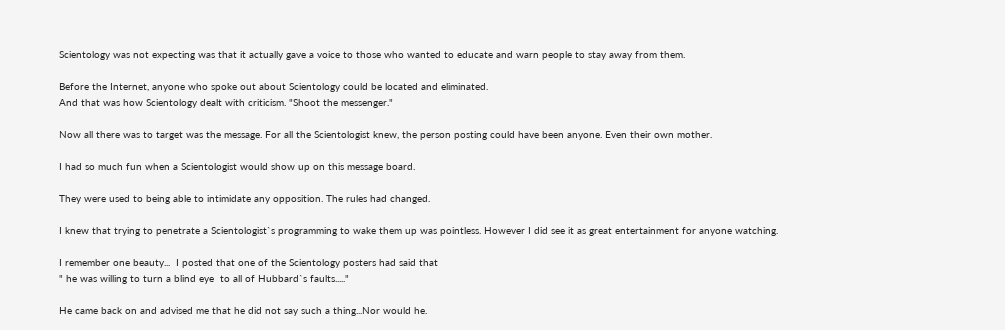Scientology was not expecting was that it actually gave a voice to those who wanted to educate and warn people to stay away from them.

Before the Internet, anyone who spoke out about Scientology could be located and eliminated.
And that was how Scientology dealt with criticism. "Shoot the messenger."

Now all there was to target was the message. For all the Scientologist knew, the person posting could have been anyone. Even their own mother.

I had so much fun when a Scientologist would show up on this message board.

They were used to being able to intimidate any opposition. The rules had changed.

I knew that trying to penetrate a Scientologist`s programming to wake them up was pointless. However I did see it as great entertainment for anyone watching.

I remember one beauty...  I posted that one of the Scientology posters had said that
" he was willing to turn a blind eye  to all of Hubbard`s faults....."

He came back on and advised me that he did not say such a thing...Nor would he.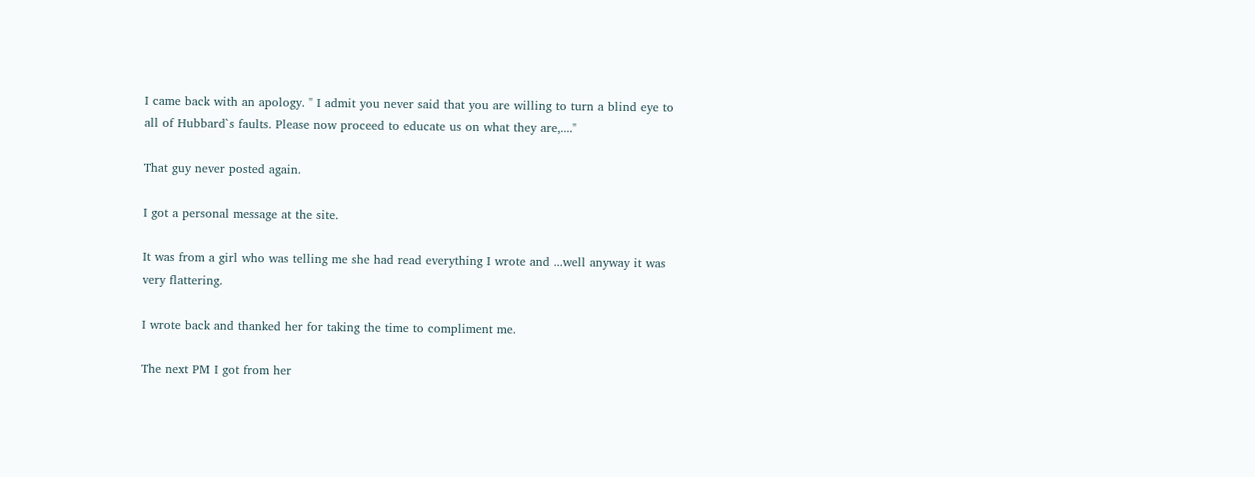I came back with an apology. " I admit you never said that you are willing to turn a blind eye to all of Hubbard`s faults. Please now proceed to educate us on what they are,...."

That guy never posted again.

I got a personal message at the site.

It was from a girl who was telling me she had read everything I wrote and ...well anyway it was very flattering.

I wrote back and thanked her for taking the time to compliment me.

The next PM I got from her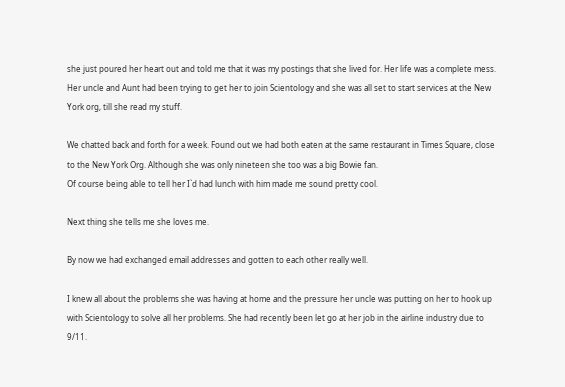she just poured her heart out and told me that it was my postings that she lived for. Her life was a complete mess. Her uncle and Aunt had been trying to get her to join Scientology and she was all set to start services at the New York org, till she read my stuff.

We chatted back and forth for a week. Found out we had both eaten at the same restaurant in Times Square, close to the New York Org. Although she was only nineteen she too was a big Bowie fan.
Of course being able to tell her I`d had lunch with him made me sound pretty cool.

Next thing she tells me she loves me.

By now we had exchanged email addresses and gotten to each other really well.

I knew all about the problems she was having at home and the pressure her uncle was putting on her to hook up with Scientology to solve all her problems. She had recently been let go at her job in the airline industry due to 9/11.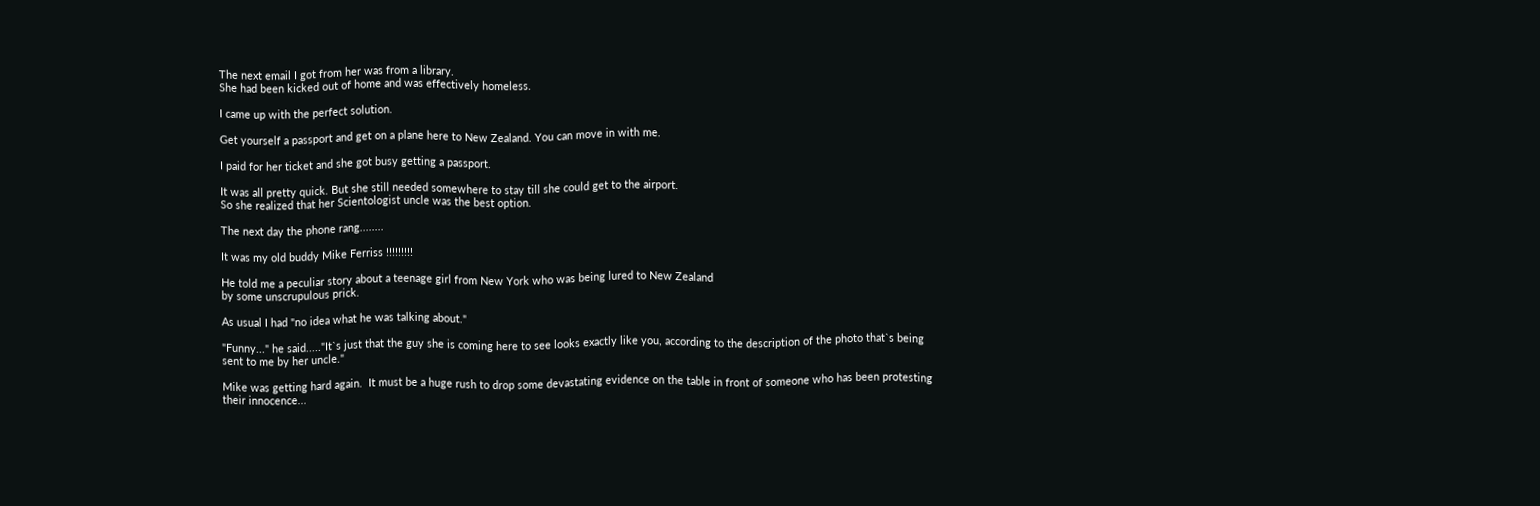The next email I got from her was from a library.
She had been kicked out of home and was effectively homeless.

I came up with the perfect solution.

Get yourself a passport and get on a plane here to New Zealand. You can move in with me.

I paid for her ticket and she got busy getting a passport.

It was all pretty quick. But she still needed somewhere to stay till she could get to the airport.
So she realized that her Scientologist uncle was the best option.

The next day the phone rang........

It was my old buddy Mike Ferriss !!!!!!!!!

He told me a peculiar story about a teenage girl from New York who was being lured to New Zealand
by some unscrupulous prick.

As usual I had "no idea what he was talking about."

"Funny..." he said....."It`s just that the guy she is coming here to see looks exactly like you, according to the description of the photo that`s being sent to me by her uncle."

Mike was getting hard again.  It must be a huge rush to drop some devastating evidence on the table in front of someone who has been protesting their innocence...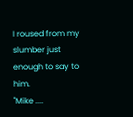I roused from my slumber just enough to say to him.
"Mike ....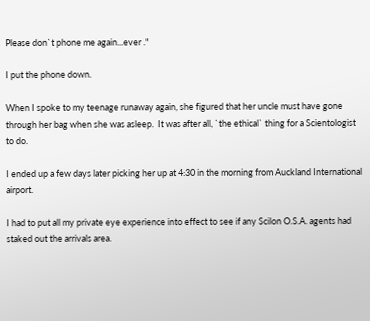Please don`t phone me again...ever ."

I put the phone down.

When I spoke to my teenage runaway again, she figured that her uncle must have gone through her bag when she was asleep.  It was after all, `the ethical` thing for a Scientologist to do.

I ended up a few days later picking her up at 4:30 in the morning from Auckland International airport.

I had to put all my private eye experience into effect to see if any Scilon O.S.A. agents had staked out the arrivals area.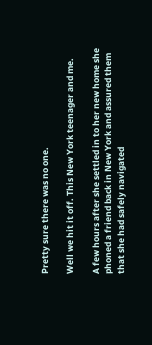Pretty sure there was no one.

Well we hit it off. This New York teenager and me.

A few hours after she settled in to her new home she phoned a friend back in New York and assured them that she had safely navigated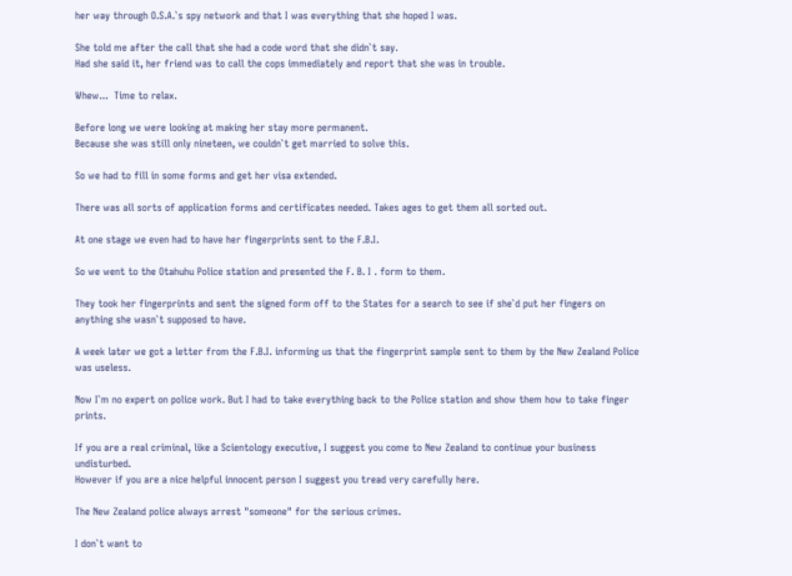her way through O.S.A.`s spy network and that I was everything that she hoped I was.

She told me after the call that she had a code word that she didn`t say.
Had she said it, her friend was to call the cops immediately and report that she was in trouble.

Whew...  Time to relax.

Before long we were looking at making her stay more permanent.
Because she was still only nineteen, we couldn`t get married to solve this.

So we had to fill in some forms and get her visa extended.

There was all sorts of application forms and certificates needed. Takes ages to get them all sorted out.

At one stage we even had to have her fingerprints sent to the F.B.I.

So we went to the Otahuhu Police station and presented the F. B. I . form to them.

They took her fingerprints and sent the signed form off to the States for a search to see if she`d put her fingers on anything she wasn`t supposed to have.

A week later we got a letter from the F.B.I. informing us that the fingerprint sample sent to them by the New Zealand Police was useless.

Now I`m no expert on police work. But I had to take everything back to the Police station and show them how to take finger prints.

If you are a real criminal, like a Scientology executive, I suggest you come to New Zealand to continue your business undisturbed.
However if you are a nice helpful innocent person I suggest you tread very carefully here.

The New Zealand police always arrest "someone" for the serious crimes.

I don`t want to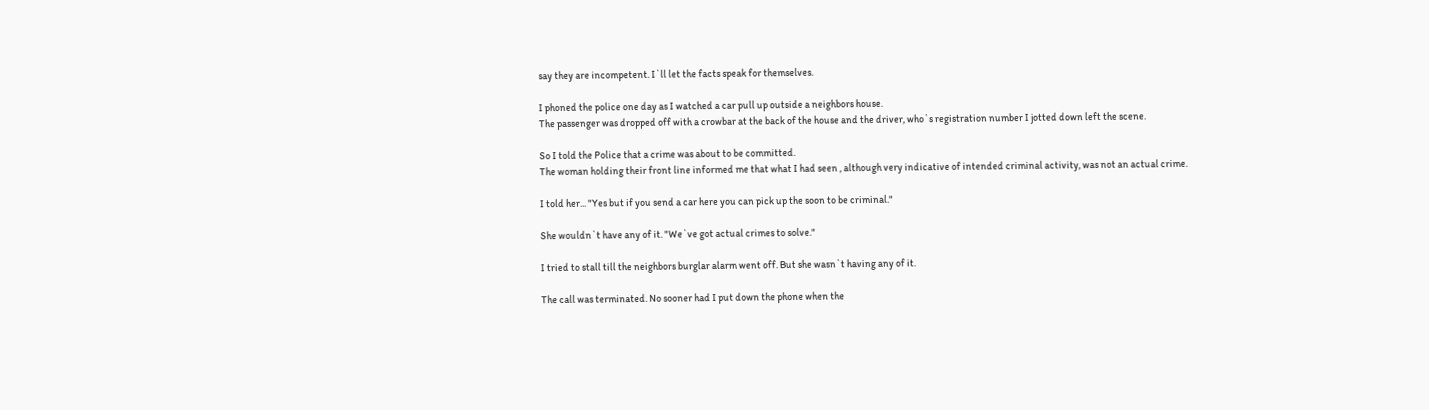say they are incompetent. I`ll let the facts speak for themselves.

I phoned the police one day as I watched a car pull up outside a neighbors house.
The passenger was dropped off with a crowbar at the back of the house and the driver, who`s registration number I jotted down left the scene.

So I told the Police that a crime was about to be committed.
The woman holding their front line informed me that what I had seen , although very indicative of intended criminal activity, was not an actual crime.

I told her... "Yes but if you send a car here you can pick up the soon to be criminal."

She wouldn`t have any of it. "We`ve got actual crimes to solve."

I tried to stall till the neighbors burglar alarm went off. But she wasn`t having any of it.

The call was terminated. No sooner had I put down the phone when the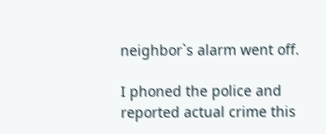neighbor`s alarm went off.

I phoned the police and reported actual crime this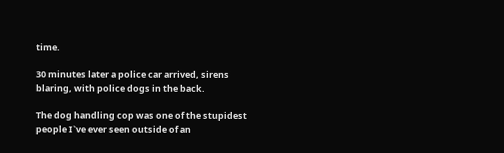time.

30 minutes later a police car arrived, sirens blaring, with police dogs in the back.

The dog handling cop was one of the stupidest people I`ve ever seen outside of an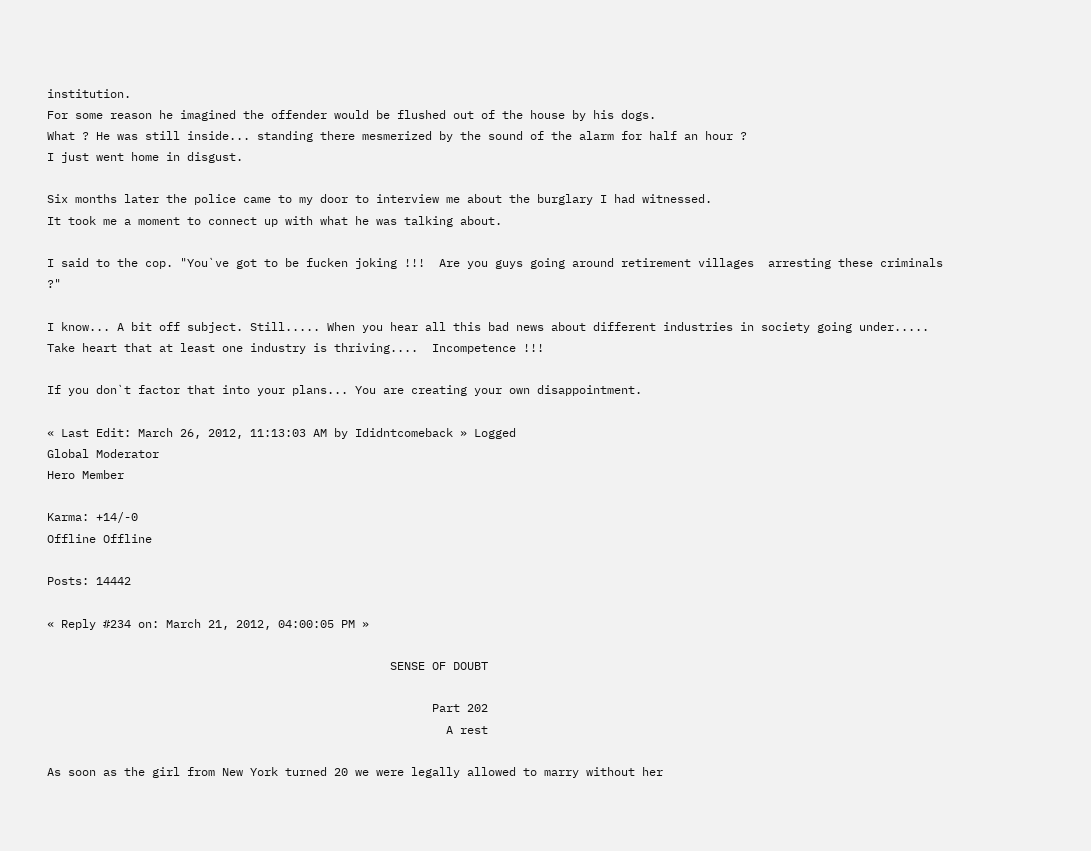institution.
For some reason he imagined the offender would be flushed out of the house by his dogs.
What ? He was still inside... standing there mesmerized by the sound of the alarm for half an hour ?
I just went home in disgust.

Six months later the police came to my door to interview me about the burglary I had witnessed.
It took me a moment to connect up with what he was talking about.

I said to the cop. "You`ve got to be fucken joking !!!  Are you guys going around retirement villages  arresting these criminals ?"

I know... A bit off subject. Still..... When you hear all this bad news about different industries in society going under..... Take heart that at least one industry is thriving....  Incompetence !!!

If you don`t factor that into your plans... You are creating your own disappointment.

« Last Edit: March 26, 2012, 11:13:03 AM by Ididntcomeback » Logged
Global Moderator
Hero Member

Karma: +14/-0
Offline Offline

Posts: 14442

« Reply #234 on: March 21, 2012, 04:00:05 PM »

                                                 SENSE OF DOUBT

                                                       Part 202
                                                         A rest

As soon as the girl from New York turned 20 we were legally allowed to marry without her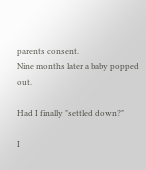parents consent.
Nine months later a baby popped out.

Had I finally "settled down?"

I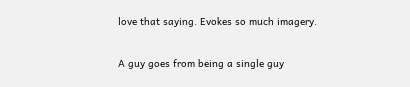love that saying. Evokes so much imagery.

A guy goes from being a single guy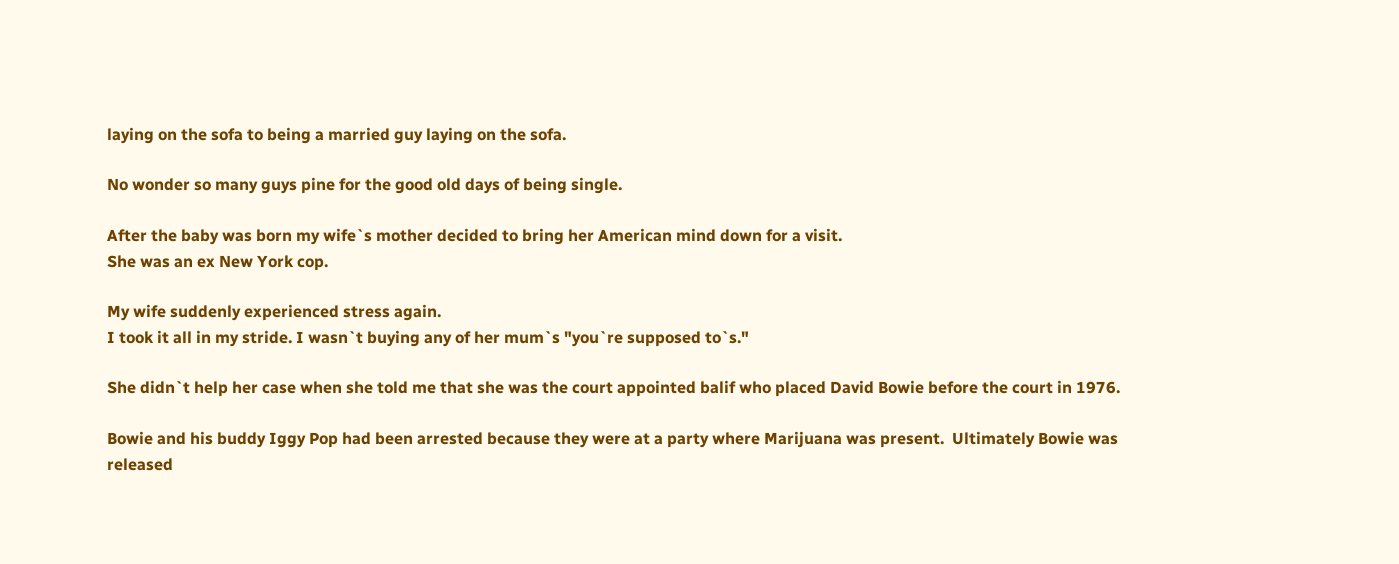laying on the sofa to being a married guy laying on the sofa.

No wonder so many guys pine for the good old days of being single.

After the baby was born my wife`s mother decided to bring her American mind down for a visit.
She was an ex New York cop.

My wife suddenly experienced stress again.
I took it all in my stride. I wasn`t buying any of her mum`s "you`re supposed to`s."

She didn`t help her case when she told me that she was the court appointed balif who placed David Bowie before the court in 1976.

Bowie and his buddy Iggy Pop had been arrested because they were at a party where Marijuana was present.  Ultimately Bowie was released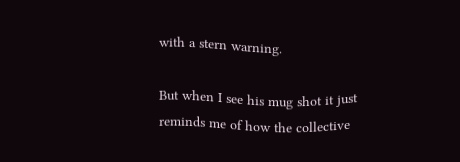with a stern warning.

But when I see his mug shot it just reminds me of how the collective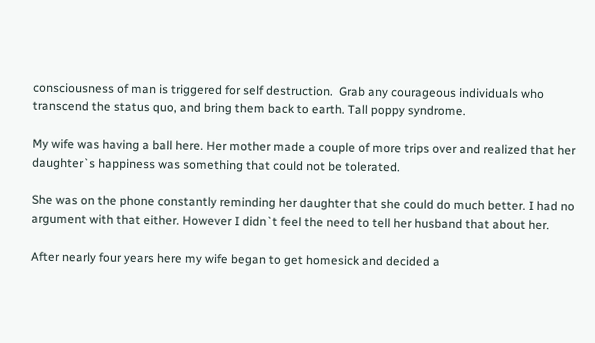consciousness of man is triggered for self destruction.  Grab any courageous individuals who transcend the status quo, and bring them back to earth. Tall poppy syndrome.

My wife was having a ball here. Her mother made a couple of more trips over and realized that her daughter`s happiness was something that could not be tolerated.

She was on the phone constantly reminding her daughter that she could do much better. I had no argument with that either. However I didn`t feel the need to tell her husband that about her.

After nearly four years here my wife began to get homesick and decided a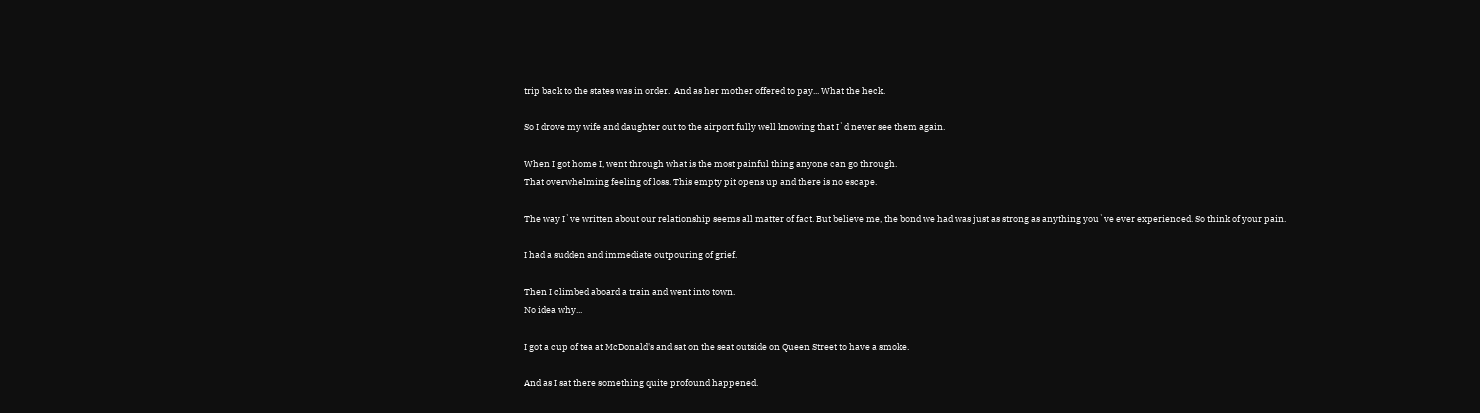trip back to the states was in order.  And as her mother offered to pay... What the heck.

So I drove my wife and daughter out to the airport fully well knowing that I`d never see them again.

When I got home I, went through what is the most painful thing anyone can go through.
That overwhelming feeling of loss. This empty pit opens up and there is no escape.

The way I`ve written about our relationship seems all matter of fact. But believe me, the bond we had was just as strong as anything you`ve ever experienced. So think of your pain.

I had a sudden and immediate outpouring of grief.

Then I climbed aboard a train and went into town.
No idea why...

I got a cup of tea at McDonald's and sat on the seat outside on Queen Street to have a smoke.

And as I sat there something quite profound happened.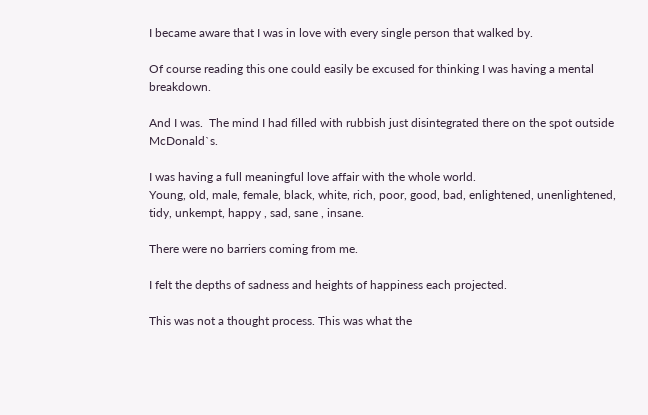I became aware that I was in love with every single person that walked by.

Of course reading this one could easily be excused for thinking I was having a mental breakdown.

And I was.  The mind I had filled with rubbish just disintegrated there on the spot outside McDonald`s.

I was having a full meaningful love affair with the whole world.
Young, old, male, female, black, white, rich, poor, good, bad, enlightened, unenlightened, tidy, unkempt, happy , sad, sane , insane.

There were no barriers coming from me.

I felt the depths of sadness and heights of happiness each projected.

This was not a thought process. This was what the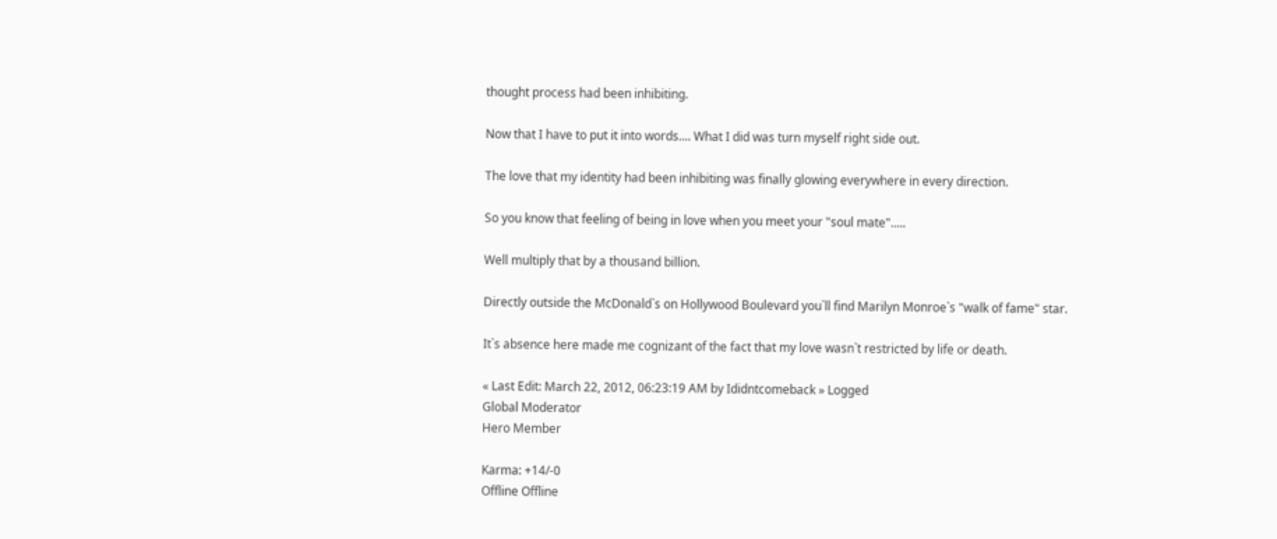thought process had been inhibiting.

Now that I have to put it into words.... What I did was turn myself right side out.

The love that my identity had been inhibiting was finally glowing everywhere in every direction.

So you know that feeling of being in love when you meet your "soul mate".....

Well multiply that by a thousand billion.

Directly outside the McDonald`s on Hollywood Boulevard you`ll find Marilyn Monroe`s "walk of fame" star.

It`s absence here made me cognizant of the fact that my love wasn`t restricted by life or death.

« Last Edit: March 22, 2012, 06:23:19 AM by Ididntcomeback » Logged
Global Moderator
Hero Member

Karma: +14/-0
Offline Offline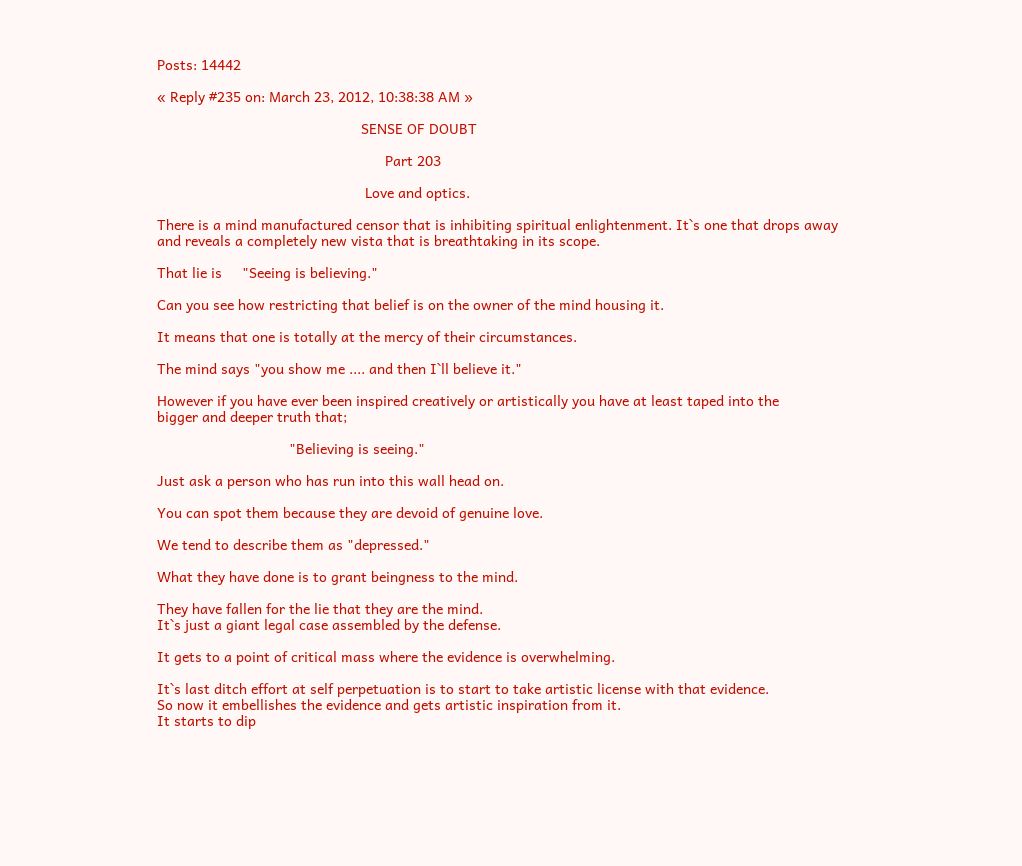Posts: 14442

« Reply #235 on: March 23, 2012, 10:38:38 AM »

                                                   SENSE OF DOUBT

                                                         Part 203

                                                    Love and optics.

There is a mind manufactured censor that is inhibiting spiritual enlightenment. It`s one that drops away
and reveals a completely new vista that is breathtaking in its scope.

That lie is     "Seeing is believing."

Can you see how restricting that belief is on the owner of the mind housing it.

It means that one is totally at the mercy of their circumstances.

The mind says "you show me .... and then I`ll believe it."

However if you have ever been inspired creatively or artistically you have at least taped into the
bigger and deeper truth that;

                                 "Believing is seeing."

Just ask a person who has run into this wall head on.

You can spot them because they are devoid of genuine love.

We tend to describe them as "depressed."

What they have done is to grant beingness to the mind.

They have fallen for the lie that they are the mind.
It`s just a giant legal case assembled by the defense.

It gets to a point of critical mass where the evidence is overwhelming.

It`s last ditch effort at self perpetuation is to start to take artistic license with that evidence.
So now it embellishes the evidence and gets artistic inspiration from it.
It starts to dip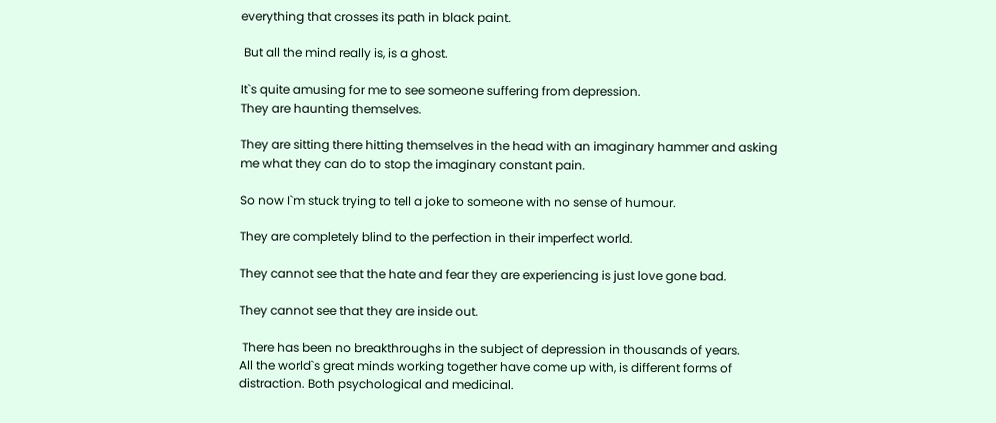everything that crosses its path in black paint.

 But all the mind really is, is a ghost.

It`s quite amusing for me to see someone suffering from depression.
They are haunting themselves.

They are sitting there hitting themselves in the head with an imaginary hammer and asking me what they can do to stop the imaginary constant pain.

So now I`m stuck trying to tell a joke to someone with no sense of humour.

They are completely blind to the perfection in their imperfect world.

They cannot see that the hate and fear they are experiencing is just love gone bad.

They cannot see that they are inside out.

 There has been no breakthroughs in the subject of depression in thousands of years.
All the world`s great minds working together have come up with, is different forms of distraction. Both psychological and medicinal.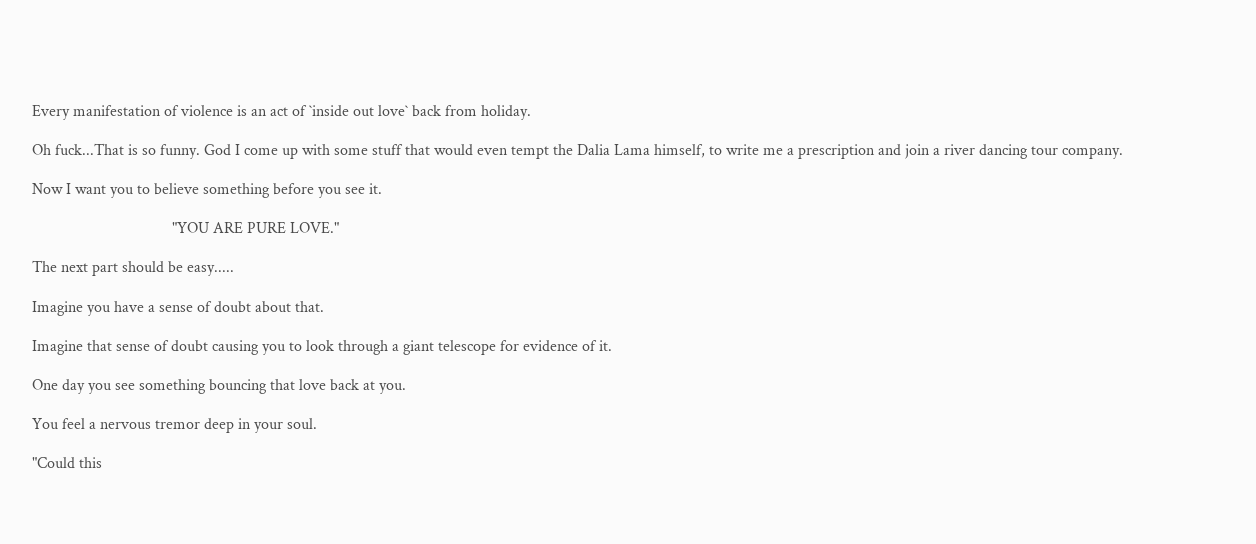Every manifestation of violence is an act of `inside out love` back from holiday.

Oh fuck...That is so funny. God I come up with some stuff that would even tempt the Dalia Lama himself, to write me a prescription and join a river dancing tour company.

Now I want you to believe something before you see it.

                                   "YOU ARE PURE LOVE."

The next part should be easy.....

Imagine you have a sense of doubt about that.

Imagine that sense of doubt causing you to look through a giant telescope for evidence of it.

One day you see something bouncing that love back at you.

You feel a nervous tremor deep in your soul.

"Could this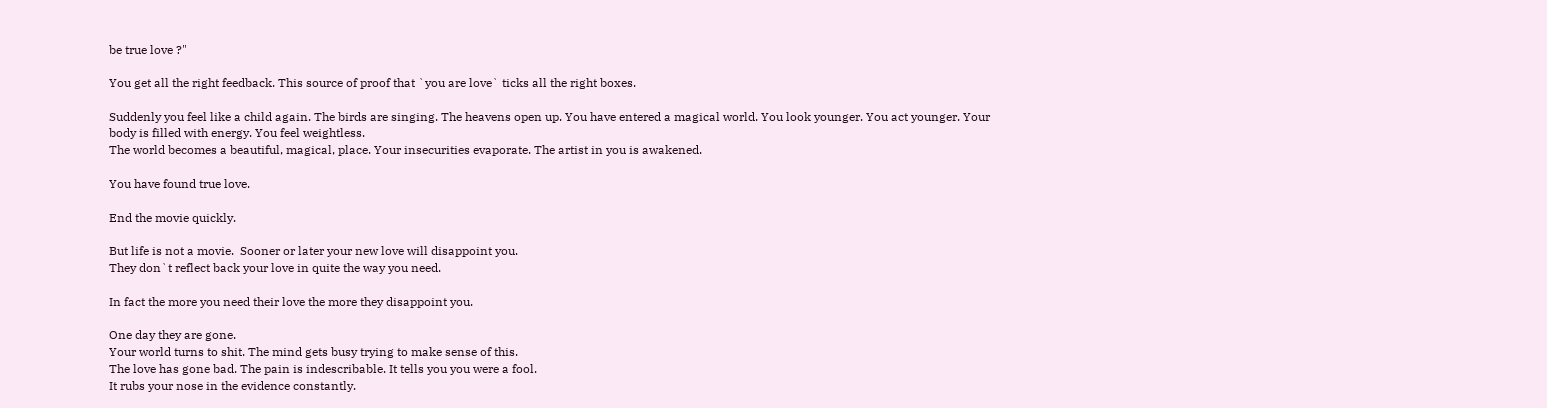be true love ?"

You get all the right feedback. This source of proof that `you are love` ticks all the right boxes.

Suddenly you feel like a child again. The birds are singing. The heavens open up. You have entered a magical world. You look younger. You act younger. Your body is filled with energy. You feel weightless.
The world becomes a beautiful, magical, place. Your insecurities evaporate. The artist in you is awakened.

You have found true love.

End the movie quickly.

But life is not a movie.  Sooner or later your new love will disappoint you.
They don`t reflect back your love in quite the way you need.

In fact the more you need their love the more they disappoint you.

One day they are gone.
Your world turns to shit. The mind gets busy trying to make sense of this.
The love has gone bad. The pain is indescribable. It tells you you were a fool.
It rubs your nose in the evidence constantly.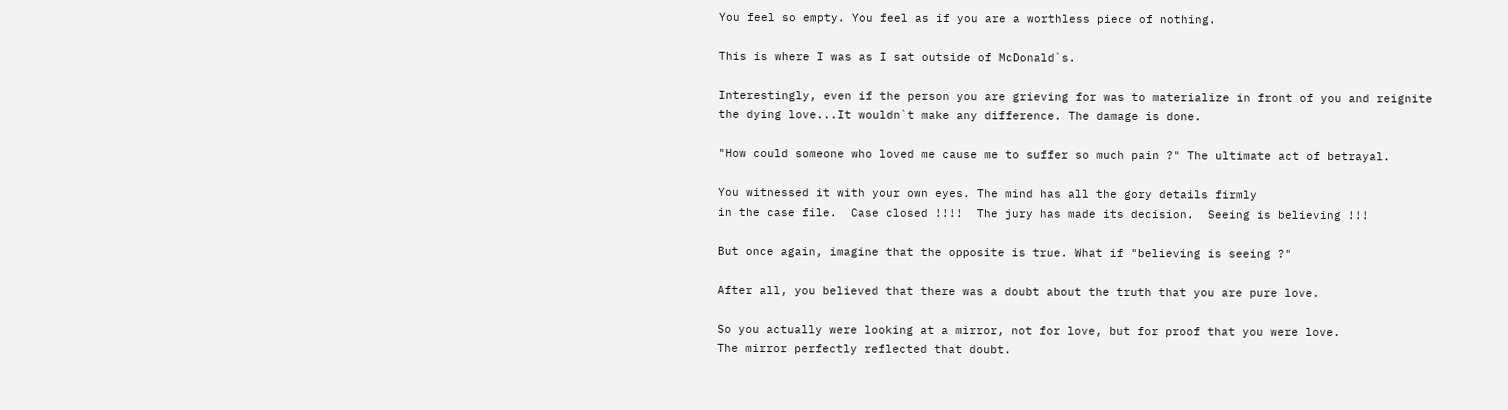You feel so empty. You feel as if you are a worthless piece of nothing.

This is where I was as I sat outside of McDonald`s.

Interestingly, even if the person you are grieving for was to materialize in front of you and reignite
the dying love...It wouldn`t make any difference. The damage is done.

"How could someone who loved me cause me to suffer so much pain ?" The ultimate act of betrayal.

You witnessed it with your own eyes. The mind has all the gory details firmly
in the case file.  Case closed !!!!  The jury has made its decision.  Seeing is believing !!!

But once again, imagine that the opposite is true. What if "believing is seeing ?"

After all, you believed that there was a doubt about the truth that you are pure love.

So you actually were looking at a mirror, not for love, but for proof that you were love.
The mirror perfectly reflected that doubt.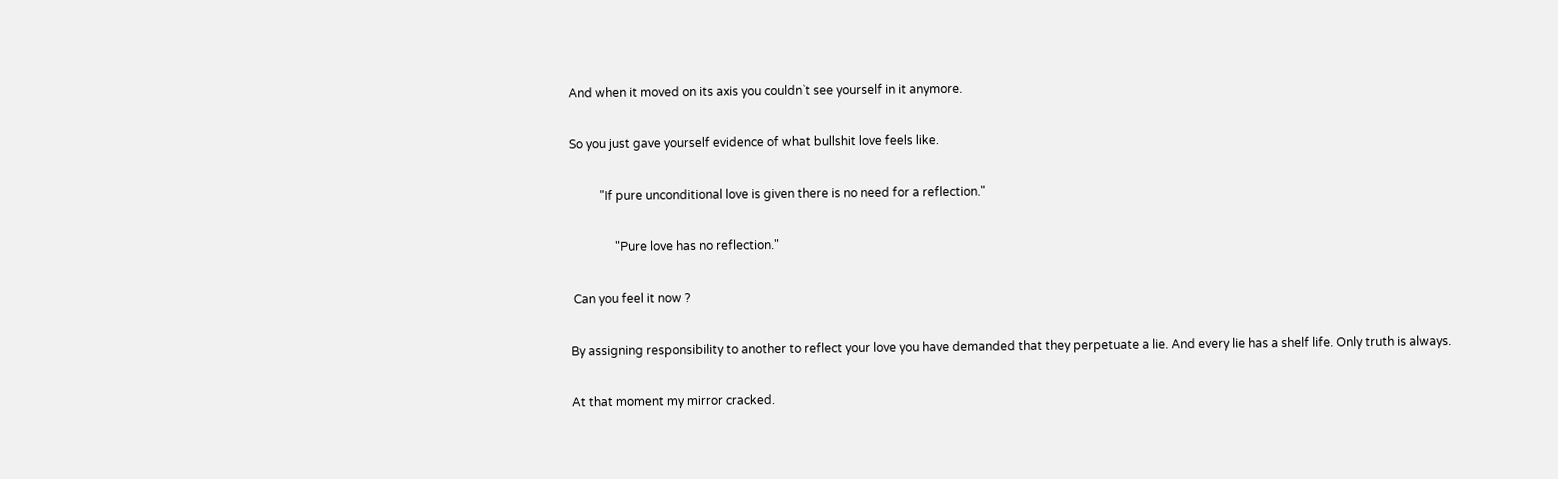And when it moved on its axis you couldn`t see yourself in it anymore.

So you just gave yourself evidence of what bullshit love feels like.

          "If pure unconditional love is given there is no need for a reflection."

               "Pure love has no reflection."

 Can you feel it now ?

By assigning responsibility to another to reflect your love you have demanded that they perpetuate a lie. And every lie has a shelf life. Only truth is always.

At that moment my mirror cracked.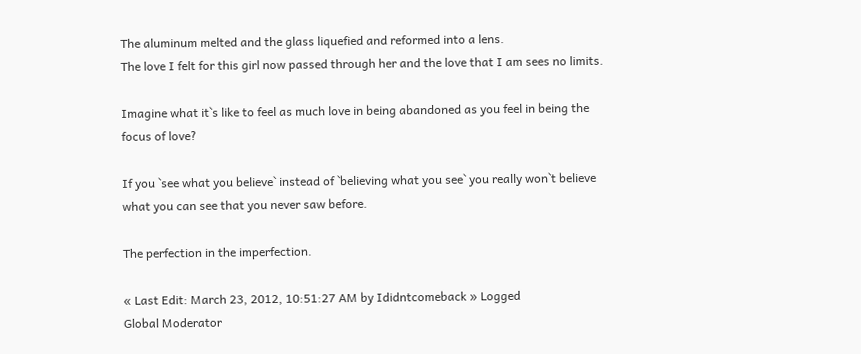The aluminum melted and the glass liquefied and reformed into a lens.
The love I felt for this girl now passed through her and the love that I am sees no limits.

Imagine what it`s like to feel as much love in being abandoned as you feel in being the focus of love?

If you `see what you believe` instead of `believing what you see` you really won`t believe what you can see that you never saw before.

The perfection in the imperfection.

« Last Edit: March 23, 2012, 10:51:27 AM by Ididntcomeback » Logged
Global Moderator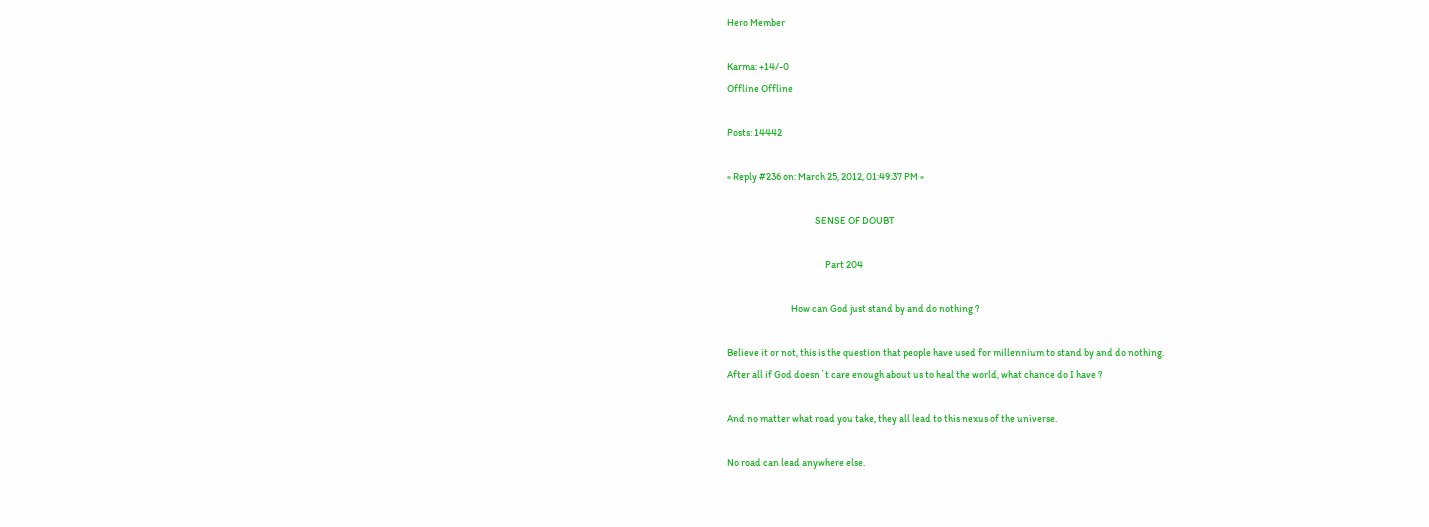Hero Member

Karma: +14/-0
Offline Offline

Posts: 14442

« Reply #236 on: March 25, 2012, 01:49:37 PM »

                                            SENSE OF DOUBT

                                                 Part 204

                                How can God just stand by and do nothing ?

Believe it or not, this is the question that people have used for millennium to stand by and do nothing.
After all if God doesn`t care enough about us to heal the world, what chance do I have ?

And no matter what road you take, they all lead to this nexus of the universe.

No road can lead anywhere else.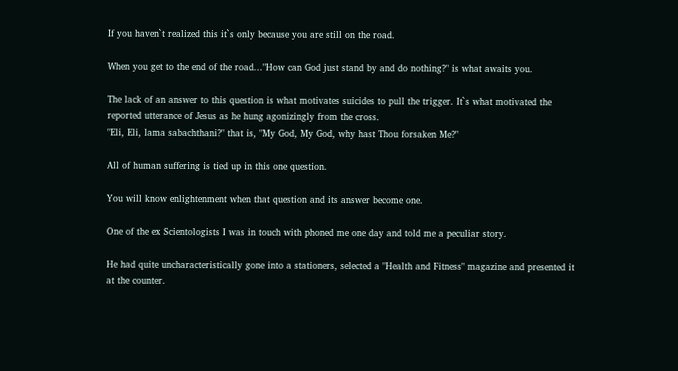If you haven`t realized this it`s only because you are still on the road.

When you get to the end of the road..."How can God just stand by and do nothing?" is what awaits you.

The lack of an answer to this question is what motivates suicides to pull the trigger. It`s what motivated the reported utterance of Jesus as he hung agonizingly from the cross.
"Eli, Eli, lama sabachthani?" that is, "My God, My God, why hast Thou forsaken Me?"

All of human suffering is tied up in this one question.

You will know enlightenment when that question and its answer become one.

One of the ex Scientologists I was in touch with phoned me one day and told me a peculiar story.

He had quite uncharacteristically gone into a stationers, selected a "Health and Fitness" magazine and presented it at the counter.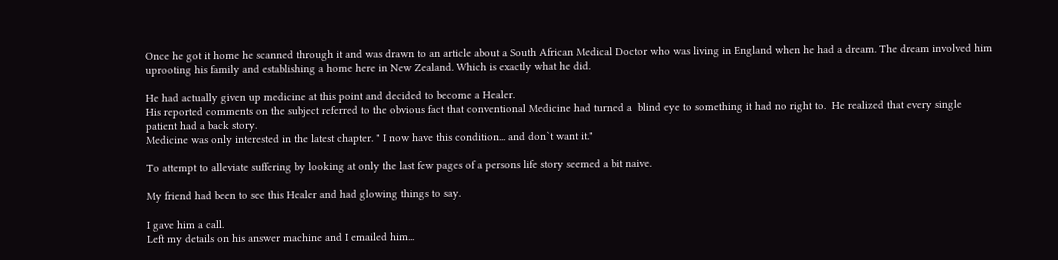Once he got it home he scanned through it and was drawn to an article about a South African Medical Doctor who was living in England when he had a dream. The dream involved him uprooting his family and establishing a home here in New Zealand. Which is exactly what he did.

He had actually given up medicine at this point and decided to become a Healer.
His reported comments on the subject referred to the obvious fact that conventional Medicine had turned a  blind eye to something it had no right to.  He realized that every single patient had a back story.
Medicine was only interested in the latest chapter. " I now have this condition... and don`t want it."

To attempt to alleviate suffering by looking at only the last few pages of a persons life story seemed a bit naive.

My friend had been to see this Healer and had glowing things to say.

I gave him a call.
Left my details on his answer machine and I emailed him...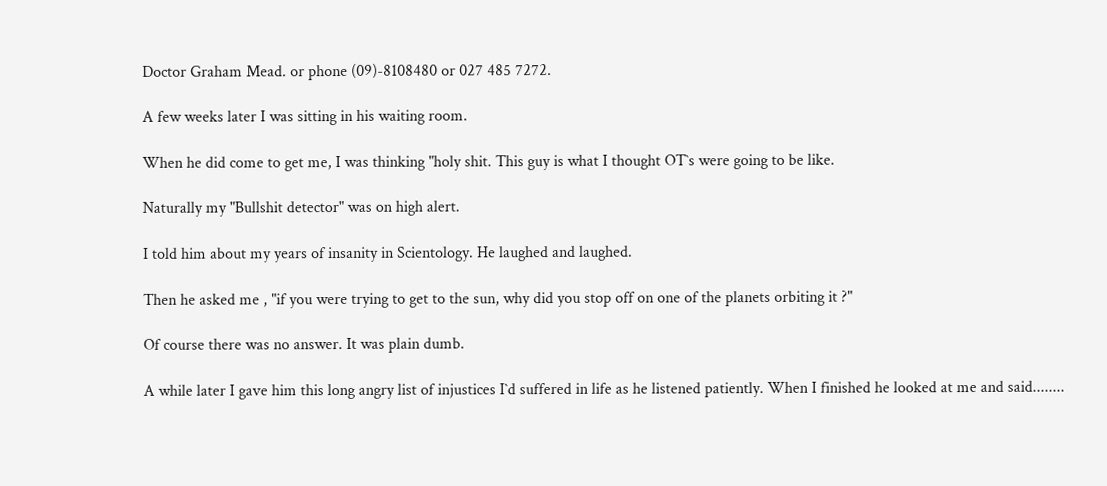Doctor Graham Mead. or phone (09)-8108480 or 027 485 7272.

A few weeks later I was sitting in his waiting room.

When he did come to get me, I was thinking "holy shit. This guy is what I thought OT`s were going to be like.

Naturally my "Bullshit detector" was on high alert.

I told him about my years of insanity in Scientology. He laughed and laughed.

Then he asked me , "if you were trying to get to the sun, why did you stop off on one of the planets orbiting it ?"

Of course there was no answer. It was plain dumb.

A while later I gave him this long angry list of injustices I`d suffered in life as he listened patiently. When I finished he looked at me and said........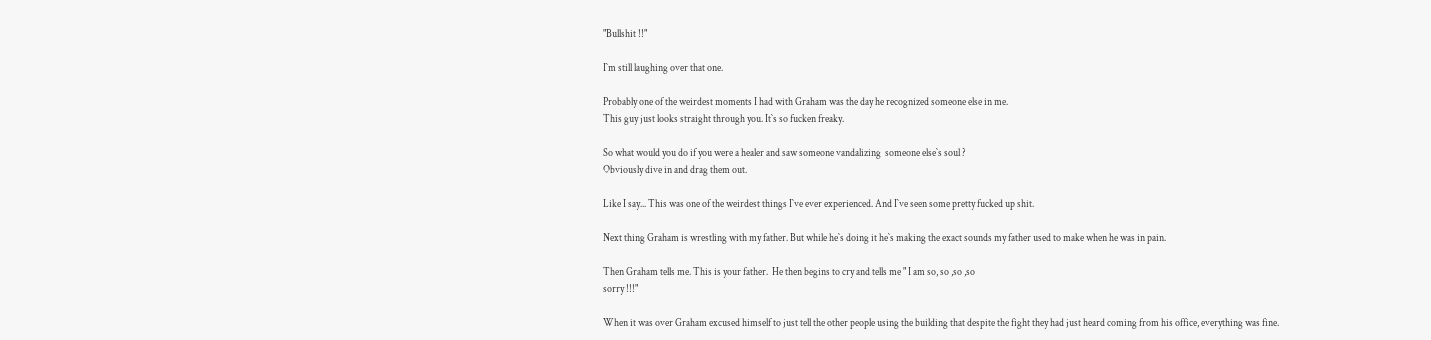"Bullshit !!"

I`m still laughing over that one.

Probably one of the weirdest moments I had with Graham was the day he recognized someone else in me.
This guy just looks straight through you. It`s so fucken freaky.

So what would you do if you were a healer and saw someone vandalizing  someone else`s soul ?
Obviously dive in and drag them out.

Like I say... This was one of the weirdest things I`ve ever experienced. And I`ve seen some pretty fucked up shit.

Next thing Graham is wrestling with my father. But while he`s doing it he`s making the exact sounds my father used to make when he was in pain.

Then Graham tells me. This is your father.  He then begins to cry and tells me " I am so, so ,so ,so
sorry !!!"

When it was over Graham excused himself to just tell the other people using the building that despite the fight they had just heard coming from his office, everything was fine.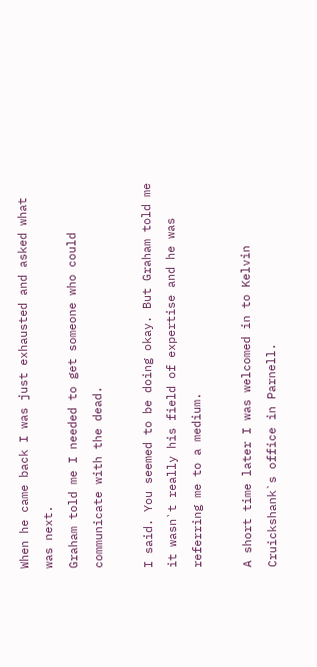When he came back I was just exhausted and asked what was next.
Graham told me I needed to get someone who could communicate with the dead.

I said. You seemed to be doing okay. But Graham told me it wasn`t really his field of expertise and he was referring me to a medium.

A short time later I was welcomed in to Kelvin Cruickshank`s office in Parnell.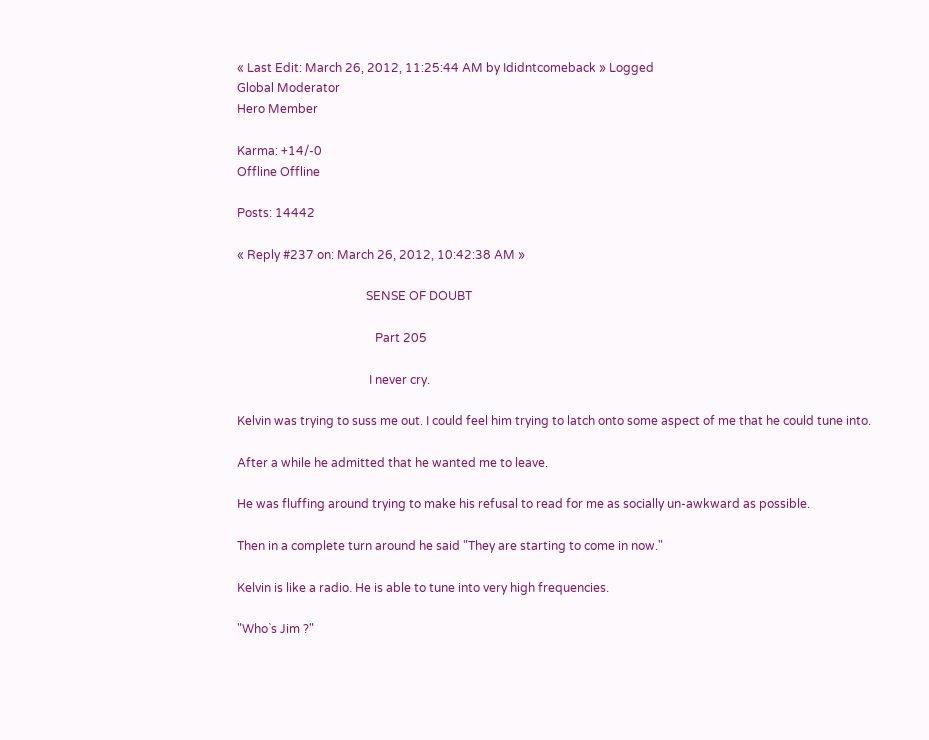« Last Edit: March 26, 2012, 11:25:44 AM by Ididntcomeback » Logged
Global Moderator
Hero Member

Karma: +14/-0
Offline Offline

Posts: 14442

« Reply #237 on: March 26, 2012, 10:42:38 AM »

                                           SENSE OF DOUBT

                                              Part 205

                                            I never cry.

Kelvin was trying to suss me out. I could feel him trying to latch onto some aspect of me that he could tune into.

After a while he admitted that he wanted me to leave.

He was fluffing around trying to make his refusal to read for me as socially un-awkward as possible.

Then in a complete turn around he said "They are starting to come in now."

Kelvin is like a radio. He is able to tune into very high frequencies.

"Who`s Jim ?"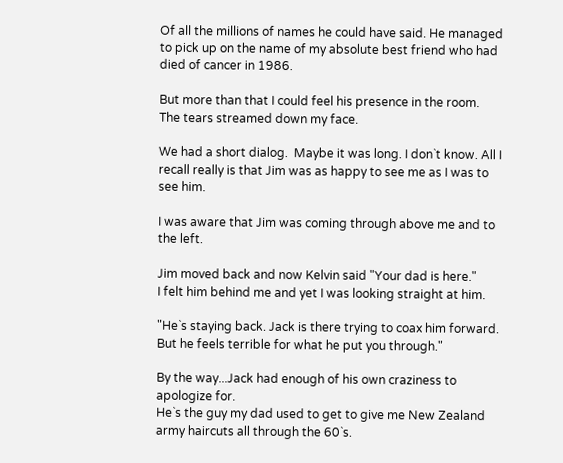Of all the millions of names he could have said. He managed to pick up on the name of my absolute best friend who had died of cancer in 1986.

But more than that I could feel his presence in the room.
The tears streamed down my face.

We had a short dialog.  Maybe it was long. I don`t know. All I recall really is that Jim was as happy to see me as I was to see him.

I was aware that Jim was coming through above me and to the left.

Jim moved back and now Kelvin said "Your dad is here."
I felt him behind me and yet I was looking straight at him.

"He`s staying back. Jack is there trying to coax him forward.
But he feels terrible for what he put you through."

By the way...Jack had enough of his own craziness to apologize for.
He`s the guy my dad used to get to give me New Zealand army haircuts all through the 60`s.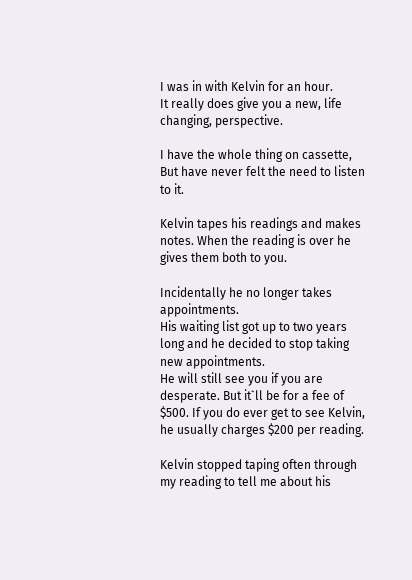I was in with Kelvin for an hour.
It really does give you a new, life changing, perspective.

I have the whole thing on cassette, But have never felt the need to listen to it.

Kelvin tapes his readings and makes notes. When the reading is over he gives them both to you.

Incidentally he no longer takes appointments.
His waiting list got up to two years long and he decided to stop taking new appointments.
He will still see you if you are desperate. But it`ll be for a fee of $500. If you do ever get to see Kelvin,
he usually charges $200 per reading.

Kelvin stopped taping often through my reading to tell me about his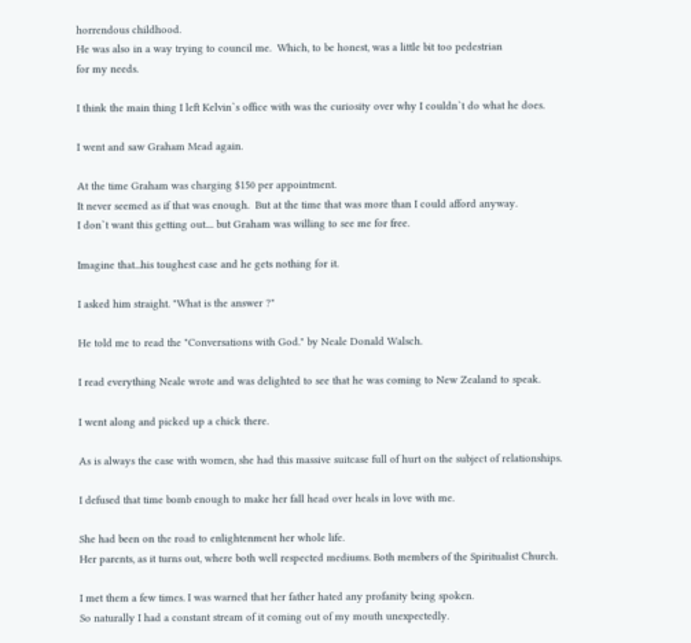horrendous childhood.
He was also in a way trying to council me.  Which, to be honest, was a little bit too pedestrian
for my needs.

I think the main thing I left Kelvin`s office with was the curiosity over why I couldn`t do what he does.

I went and saw Graham Mead again.

At the time Graham was charging $150 per appointment.
It never seemed as if that was enough.  But at the time that was more than I could afford anyway.
I don`t want this getting out.... but Graham was willing to see me for free.

Imagine that...his toughest case and he gets nothing for it.

I asked him straight. "What is the answer ?"

He told me to read the "Conversations with God." by Neale Donald Walsch.

I read everything Neale wrote and was delighted to see that he was coming to New Zealand to speak.

I went along and picked up a chick there.

As is always the case with women, she had this massive suitcase full of hurt on the subject of relationships.

I defused that time bomb enough to make her fall head over heals in love with me.

She had been on the road to enlightenment her whole life.
Her parents, as it turns out, where both well respected mediums. Both members of the Spiritualist Church.

I met them a few times. I was warned that her father hated any profanity being spoken.
So naturally I had a constant stream of it coming out of my mouth unexpectedly.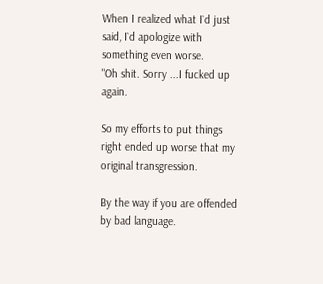When I realized what I`d just said, I`d apologize with something even worse.
"Oh shit. Sorry ...I fucked up again.

So my efforts to put things right ended up worse that my original transgression.

By the way if you are offended by bad language.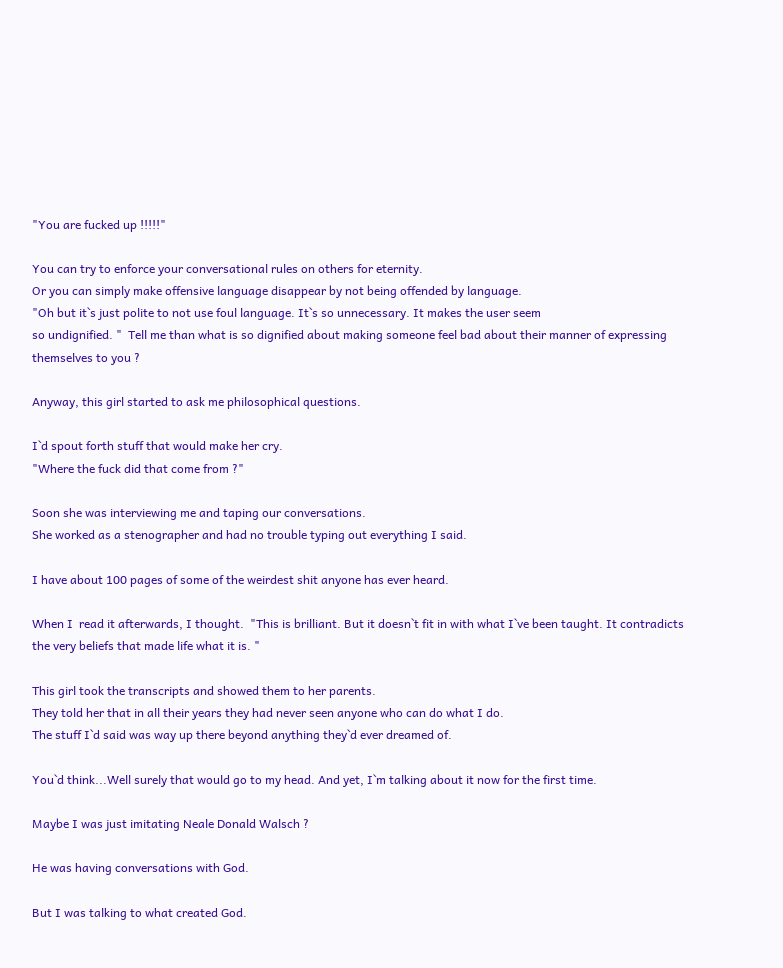"You are fucked up !!!!!"

You can try to enforce your conversational rules on others for eternity.
Or you can simply make offensive language disappear by not being offended by language.
"Oh but it`s just polite to not use foul language. It`s so unnecessary. It makes the user seem
so undignified. "  Tell me than what is so dignified about making someone feel bad about their manner of expressing themselves to you ?

Anyway, this girl started to ask me philosophical questions.

I`d spout forth stuff that would make her cry.
"Where the fuck did that come from ?"

Soon she was interviewing me and taping our conversations.
She worked as a stenographer and had no trouble typing out everything I said.

I have about 100 pages of some of the weirdest shit anyone has ever heard.

When I  read it afterwards, I thought.  "This is brilliant. But it doesn`t fit in with what I`ve been taught. It contradicts the very beliefs that made life what it is. "

This girl took the transcripts and showed them to her parents.
They told her that in all their years they had never seen anyone who can do what I do.
The stuff I`d said was way up there beyond anything they`d ever dreamed of.

You`d think...Well surely that would go to my head. And yet, I`m talking about it now for the first time.

Maybe I was just imitating Neale Donald Walsch ?

He was having conversations with God.

But I was talking to what created God.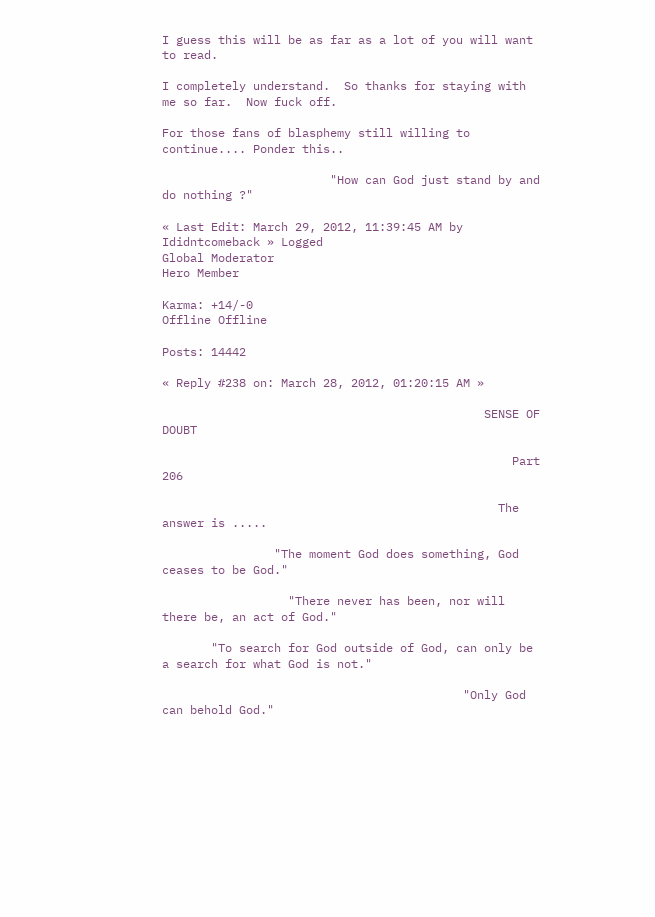I guess this will be as far as a lot of you will want to read.

I completely understand.  So thanks for staying with me so far.  Now fuck off.

For those fans of blasphemy still willing to continue.... Ponder this..

                        "How can God just stand by and do nothing ?"

« Last Edit: March 29, 2012, 11:39:45 AM by Ididntcomeback » Logged
Global Moderator
Hero Member

Karma: +14/-0
Offline Offline

Posts: 14442

« Reply #238 on: March 28, 2012, 01:20:15 AM »

                                              SENSE OF DOUBT

                                                  Part 206

                                                The answer is .....

                "The moment God does something, God ceases to be God."

                  "There never has been, nor will there be, an act of God."

       "To search for God outside of God, can only be a search for what God is not."

                                           "Only God can behold God."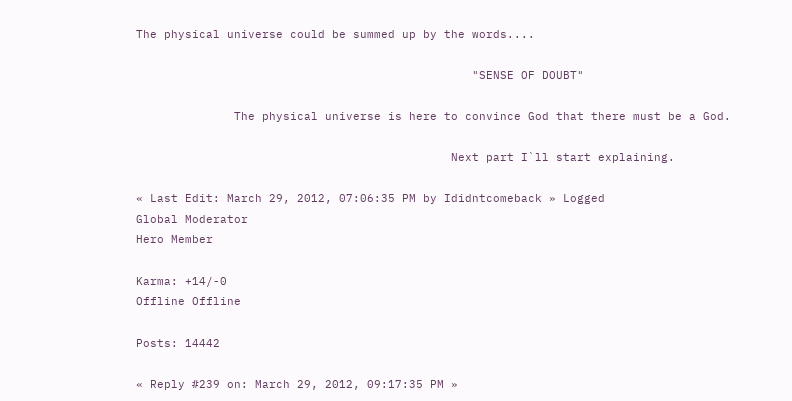The physical universe could be summed up by the words....

                                                "SENSE OF DOUBT"

              The physical universe is here to convince God that there must be a God.

                                             Next part I`ll start explaining.

« Last Edit: March 29, 2012, 07:06:35 PM by Ididntcomeback » Logged
Global Moderator
Hero Member

Karma: +14/-0
Offline Offline

Posts: 14442

« Reply #239 on: March 29, 2012, 09:17:35 PM »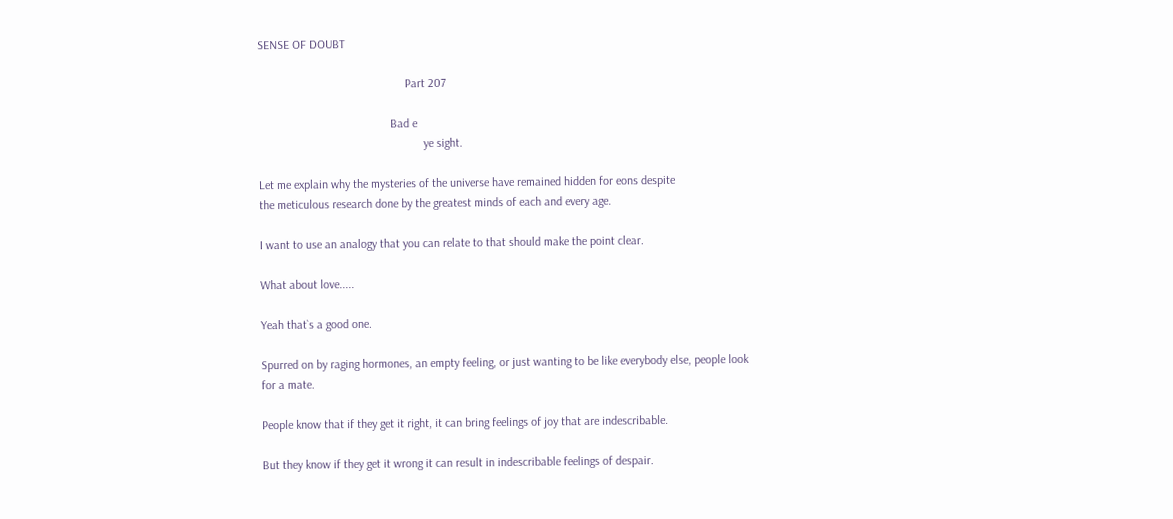SENSE OF DOUBT

                                                 Part 207

                                            Bad e
                                                       ye sight.

Let me explain why the mysteries of the universe have remained hidden for eons despite
the meticulous research done by the greatest minds of each and every age.

I want to use an analogy that you can relate to that should make the point clear.

What about love.....

Yeah that`s a good one.

Spurred on by raging hormones, an empty feeling, or just wanting to be like everybody else, people look for a mate.

People know that if they get it right, it can bring feelings of joy that are indescribable.

But they know if they get it wrong it can result in indescribable feelings of despair.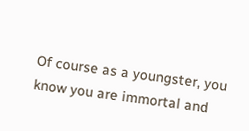Of course as a youngster, you know you are immortal and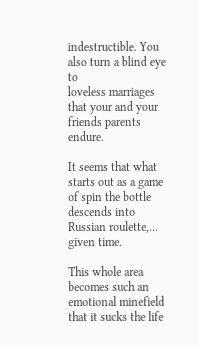indestructible. You also turn a blind eye to
loveless marriages that your and your friends parents endure.

It seems that what starts out as a game of spin the bottle descends into Russian roulette,... given time.

This whole area becomes such an emotional minefield that it sucks the life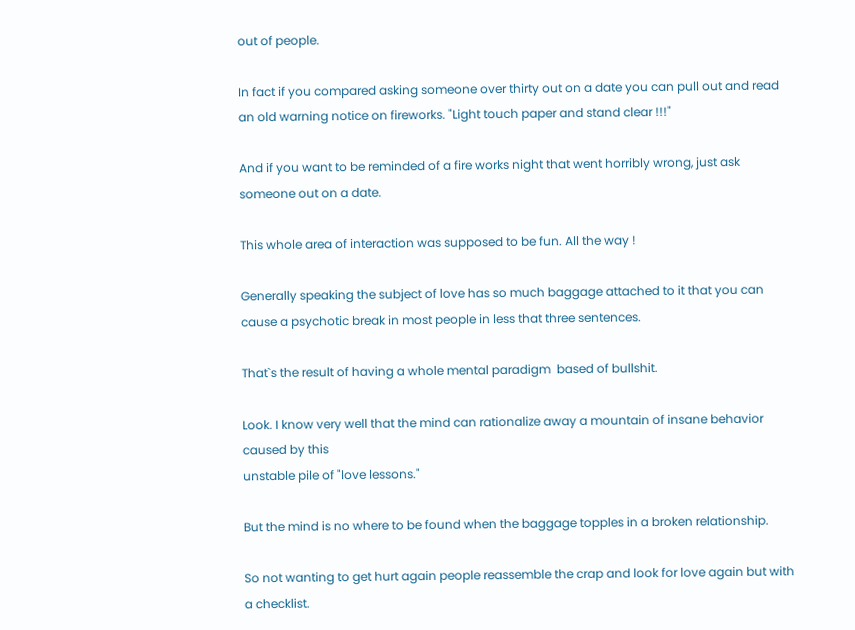out of people.

In fact if you compared asking someone over thirty out on a date you can pull out and read an old warning notice on fireworks. "Light touch paper and stand clear !!!"

And if you want to be reminded of a fire works night that went horribly wrong, just ask someone out on a date.

This whole area of interaction was supposed to be fun. All the way !

Generally speaking the subject of love has so much baggage attached to it that you can cause a psychotic break in most people in less that three sentences.

That`s the result of having a whole mental paradigm  based of bullshit.

Look. I know very well that the mind can rationalize away a mountain of insane behavior caused by this
unstable pile of "love lessons."

But the mind is no where to be found when the baggage topples in a broken relationship.

So not wanting to get hurt again people reassemble the crap and look for love again but with
a checklist.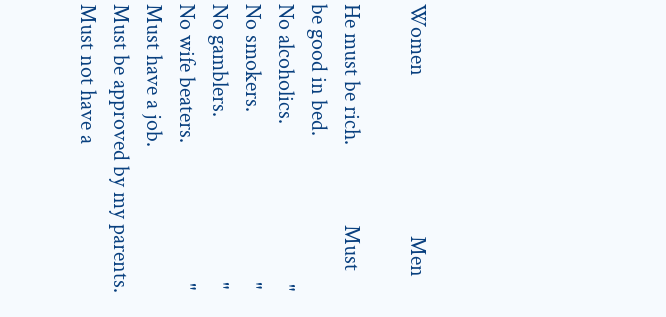Women                                Men

He must be rich.                Must be good in bed.
No alcoholics.                                "
No smokers.                                  "
No gamblers.                                 "
No wife beaters.                            "
Must have a job.
Must be approved by my parents.
Must not have a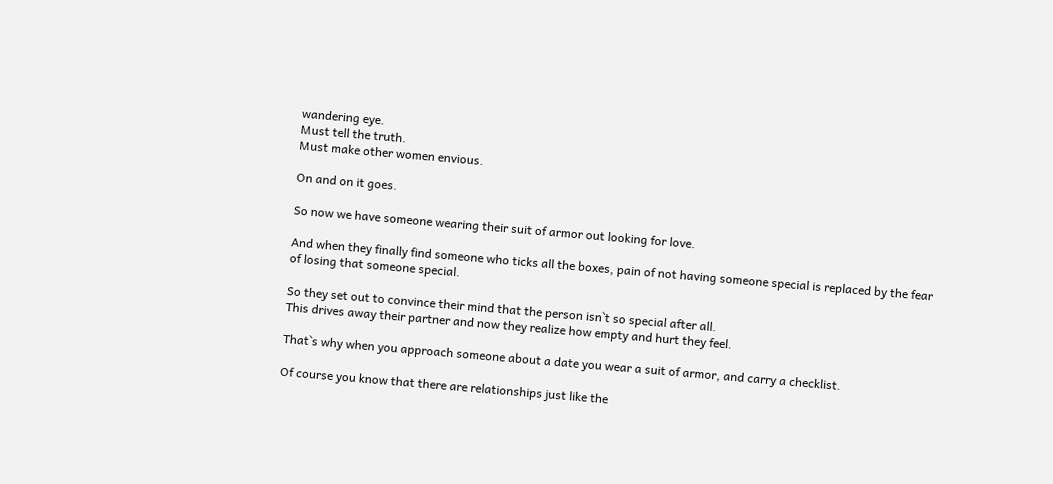wandering eye.
Must tell the truth.
Must make other women envious.

On and on it goes.

So now we have someone wearing their suit of armor out looking for love.

And when they finally find someone who ticks all the boxes, pain of not having someone special is replaced by the fear of losing that someone special.

So they set out to convince their mind that the person isn`t so special after all.
This drives away their partner and now they realize how empty and hurt they feel.

That`s why when you approach someone about a date you wear a suit of armor, and carry a checklist.

Of course you know that there are relationships just like the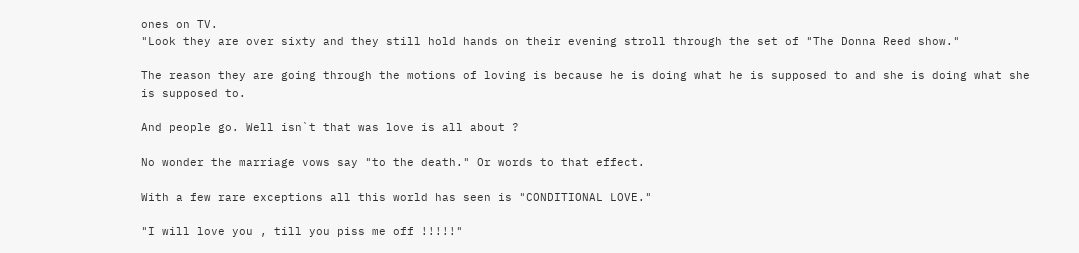ones on TV.
"Look they are over sixty and they still hold hands on their evening stroll through the set of "The Donna Reed show."

The reason they are going through the motions of loving is because he is doing what he is supposed to and she is doing what she is supposed to.

And people go. Well isn`t that was love is all about ?

No wonder the marriage vows say "to the death." Or words to that effect.

With a few rare exceptions all this world has seen is "CONDITIONAL LOVE."

"I will love you , till you piss me off !!!!!"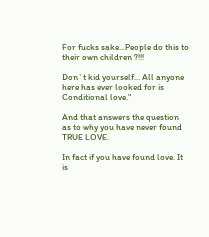For fucks sake...People do this to their own children ?!!!

Don`t kid yourself... All anyone here has ever looked for is Conditional love."

And that answers the question as to why you have never found TRUE LOVE.

In fact if you have found love. It is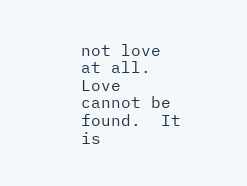not love at all.
Love cannot be found.  It is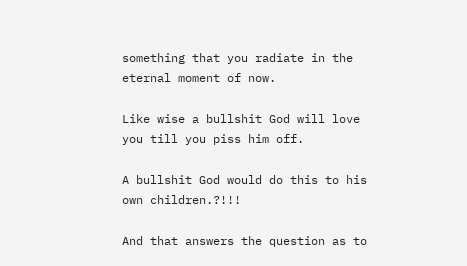something that you radiate in the eternal moment of now.

Like wise a bullshit God will love you till you piss him off.

A bullshit God would do this to his own children.?!!!

And that answers the question as to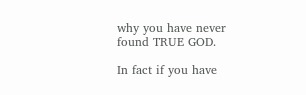why you have never found TRUE GOD.

In fact if you have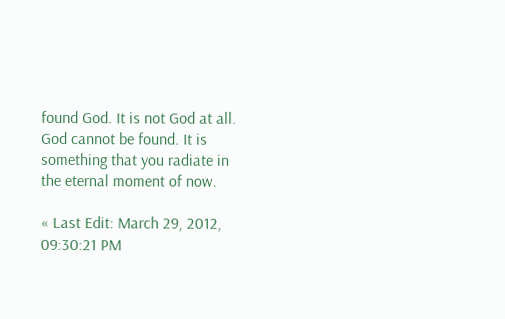found God. It is not God at all.
God cannot be found. It is something that you radiate in the eternal moment of now.

« Last Edit: March 29, 2012, 09:30:21 PM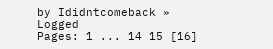by Ididntcomeback » Logged
Pages: 1 ... 14 15 [16]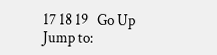17 18 19   Go Up
Jump to: